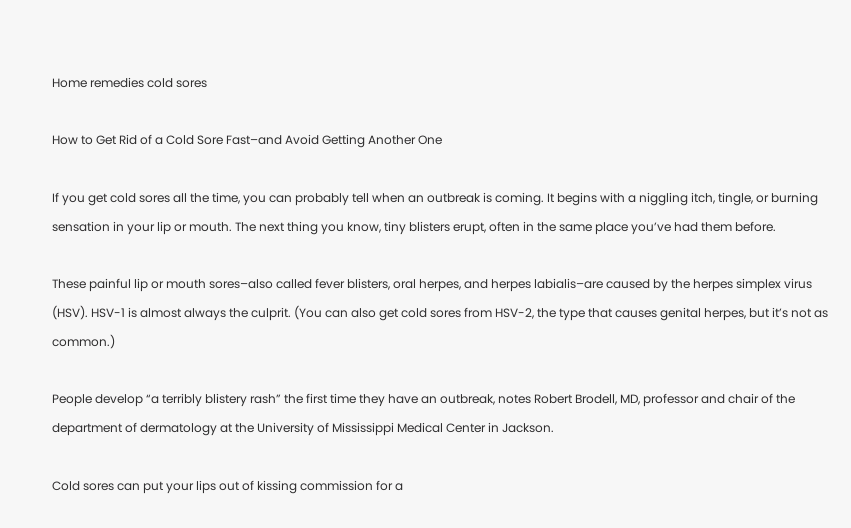Home remedies cold sores

How to Get Rid of a Cold Sore Fast–and Avoid Getting Another One

If you get cold sores all the time, you can probably tell when an outbreak is coming. It begins with a niggling itch, tingle, or burning sensation in your lip or mouth. The next thing you know, tiny blisters erupt, often in the same place you’ve had them before.

These painful lip or mouth sores–also called fever blisters, oral herpes, and herpes labialis–are caused by the herpes simplex virus (HSV). HSV-1 is almost always the culprit. (You can also get cold sores from HSV-2, the type that causes genital herpes, but it’s not as common.)

People develop “a terribly blistery rash” the first time they have an outbreak, notes Robert Brodell, MD, professor and chair of the department of dermatology at the University of Mississippi Medical Center in Jackson.

Cold sores can put your lips out of kissing commission for a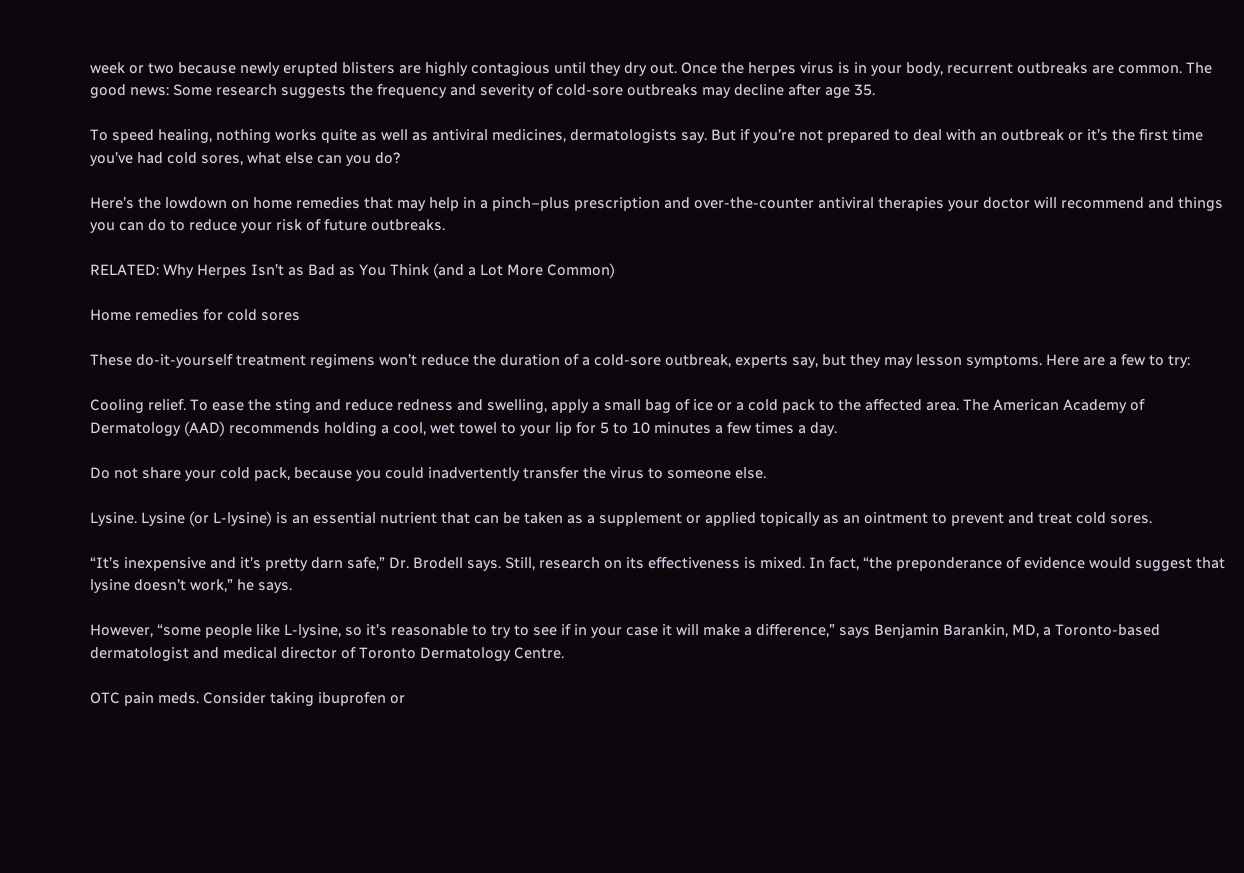week or two because newly erupted blisters are highly contagious until they dry out. Once the herpes virus is in your body, recurrent outbreaks are common. The good news: Some research suggests the frequency and severity of cold-sore outbreaks may decline after age 35.

To speed healing, nothing works quite as well as antiviral medicines, dermatologists say. But if you’re not prepared to deal with an outbreak or it’s the first time you’ve had cold sores, what else can you do?

Here’s the lowdown on home remedies that may help in a pinch–plus prescription and over-the-counter antiviral therapies your doctor will recommend and things you can do to reduce your risk of future outbreaks.

RELATED: Why Herpes Isn’t as Bad as You Think (and a Lot More Common)

Home remedies for cold sores

These do-it-yourself treatment regimens won’t reduce the duration of a cold-sore outbreak, experts say, but they may lesson symptoms. Here are a few to try:

Cooling relief. To ease the sting and reduce redness and swelling, apply a small bag of ice or a cold pack to the affected area. The American Academy of Dermatology (AAD) recommends holding a cool, wet towel to your lip for 5 to 10 minutes a few times a day.

Do not share your cold pack, because you could inadvertently transfer the virus to someone else.

Lysine. Lysine (or L-lysine) is an essential nutrient that can be taken as a supplement or applied topically as an ointment to prevent and treat cold sores.

“It’s inexpensive and it’s pretty darn safe,” Dr. Brodell says. Still, research on its effectiveness is mixed. In fact, “the preponderance of evidence would suggest that lysine doesn’t work,” he says.

However, “some people like L-lysine, so it’s reasonable to try to see if in your case it will make a difference,” says Benjamin Barankin, MD, a Toronto-based dermatologist and medical director of Toronto Dermatology Centre.

OTC pain meds. Consider taking ibuprofen or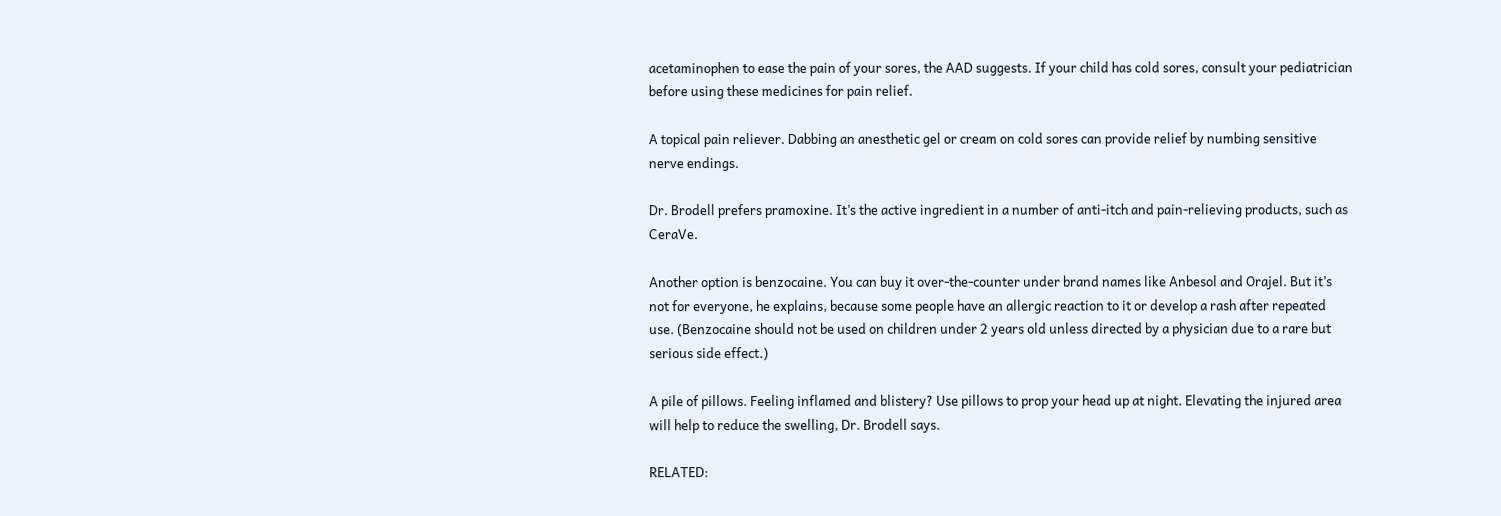acetaminophen to ease the pain of your sores, the AAD suggests. If your child has cold sores, consult your pediatrician before using these medicines for pain relief.

A topical pain reliever. Dabbing an anesthetic gel or cream on cold sores can provide relief by numbing sensitive nerve endings.

Dr. Brodell prefers pramoxine. It’s the active ingredient in a number of anti-itch and pain-relieving products, such as CeraVe.

Another option is benzocaine. You can buy it over-the-counter under brand names like Anbesol and Orajel. But it’s not for everyone, he explains, because some people have an allergic reaction to it or develop a rash after repeated use. (Benzocaine should not be used on children under 2 years old unless directed by a physician due to a rare but serious side effect.)

A pile of pillows. Feeling inflamed and blistery? Use pillows to prop your head up at night. Elevating the injured area will help to reduce the swelling, Dr. Brodell says.

RELATED: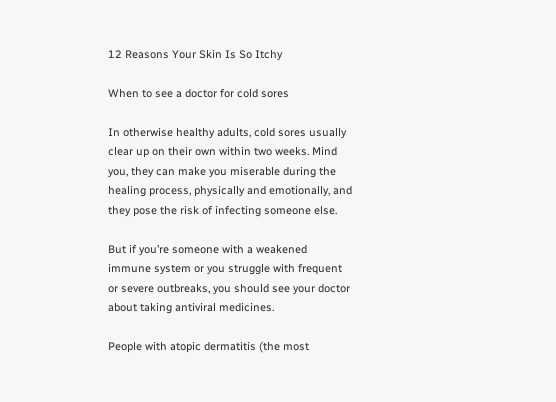12 Reasons Your Skin Is So Itchy

When to see a doctor for cold sores

In otherwise healthy adults, cold sores usually clear up on their own within two weeks. Mind you, they can make you miserable during the healing process, physically and emotionally, and they pose the risk of infecting someone else.

But if you’re someone with a weakened immune system or you struggle with frequent or severe outbreaks, you should see your doctor about taking antiviral medicines.

People with atopic dermatitis (the most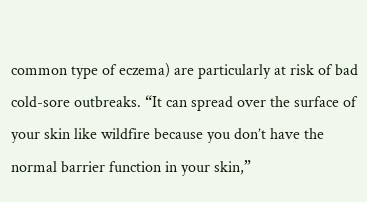common type of eczema) are particularly at risk of bad cold-sore outbreaks. “It can spread over the surface of your skin like wildfire because you don’t have the normal barrier function in your skin,”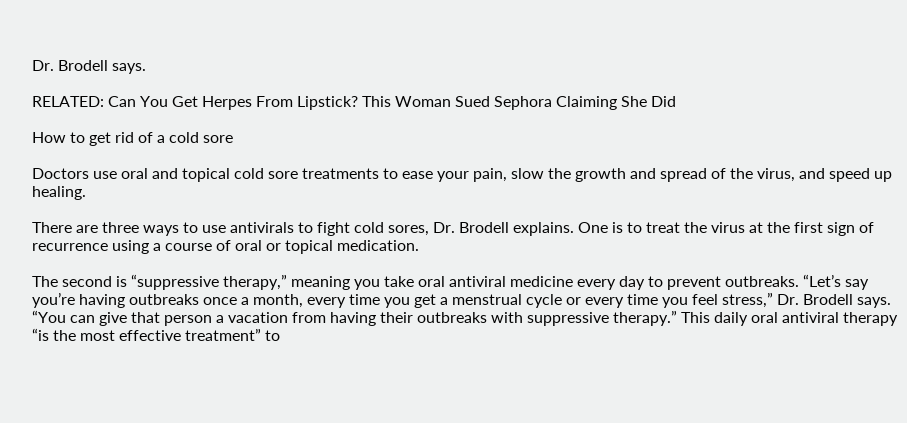Dr. Brodell says.

RELATED: Can You Get Herpes From Lipstick? This Woman Sued Sephora Claiming She Did

How to get rid of a cold sore

Doctors use oral and topical cold sore treatments to ease your pain, slow the growth and spread of the virus, and speed up healing.

There are three ways to use antivirals to fight cold sores, Dr. Brodell explains. One is to treat the virus at the first sign of recurrence using a course of oral or topical medication.

The second is “suppressive therapy,” meaning you take oral antiviral medicine every day to prevent outbreaks. “Let’s say you’re having outbreaks once a month, every time you get a menstrual cycle or every time you feel stress,” Dr. Brodell says. “You can give that person a vacation from having their outbreaks with suppressive therapy.” This daily oral antiviral therapy “is the most effective treatment” to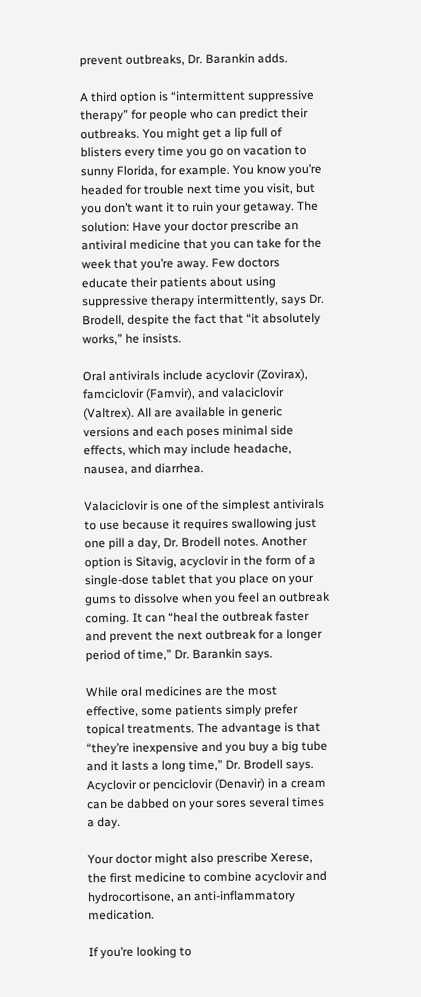prevent outbreaks, Dr. Barankin adds.

A third option is “intermittent suppressive therapy” for people who can predict their outbreaks. You might get a lip full of blisters every time you go on vacation to sunny Florida, for example. You know you’re headed for trouble next time you visit, but you don’t want it to ruin your getaway. The solution: Have your doctor prescribe an antiviral medicine that you can take for the week that you’re away. Few doctors educate their patients about using suppressive therapy intermittently, says Dr. Brodell, despite the fact that “it absolutely works,” he insists.

Oral antivirals include acyclovir (Zovirax), famciclovir (Famvir), and valaciclovir (Valtrex). All are available in generic versions and each poses minimal side effects, which may include headache, nausea, and diarrhea.

Valaciclovir is one of the simplest antivirals to use because it requires swallowing just one pill a day, Dr. Brodell notes. Another option is Sitavig, acyclovir in the form of a single-dose tablet that you place on your gums to dissolve when you feel an outbreak coming. It can “heal the outbreak faster and prevent the next outbreak for a longer period of time,” Dr. Barankin says.

While oral medicines are the most effective, some patients simply prefer topical treatments. The advantage is that “they’re inexpensive and you buy a big tube and it lasts a long time,” Dr. Brodell says. Acyclovir or penciclovir (Denavir) in a cream can be dabbed on your sores several times a day.

Your doctor might also prescribe Xerese, the first medicine to combine acyclovir and hydrocortisone, an anti-inflammatory medication.

If you’re looking to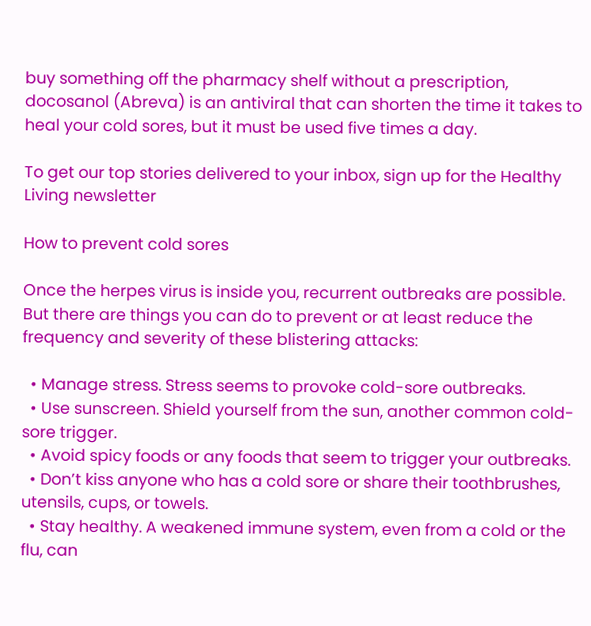buy something off the pharmacy shelf without a prescription, docosanol (Abreva) is an antiviral that can shorten the time it takes to heal your cold sores, but it must be used five times a day.

To get our top stories delivered to your inbox, sign up for the Healthy Living newsletter

How to prevent cold sores

Once the herpes virus is inside you, recurrent outbreaks are possible. But there are things you can do to prevent or at least reduce the frequency and severity of these blistering attacks:

  • Manage stress. Stress seems to provoke cold-sore outbreaks.
  • Use sunscreen. Shield yourself from the sun, another common cold-sore trigger.
  • Avoid spicy foods or any foods that seem to trigger your outbreaks.
  • Don’t kiss anyone who has a cold sore or share their toothbrushes, utensils, cups, or towels.
  • Stay healthy. A weakened immune system, even from a cold or the flu, can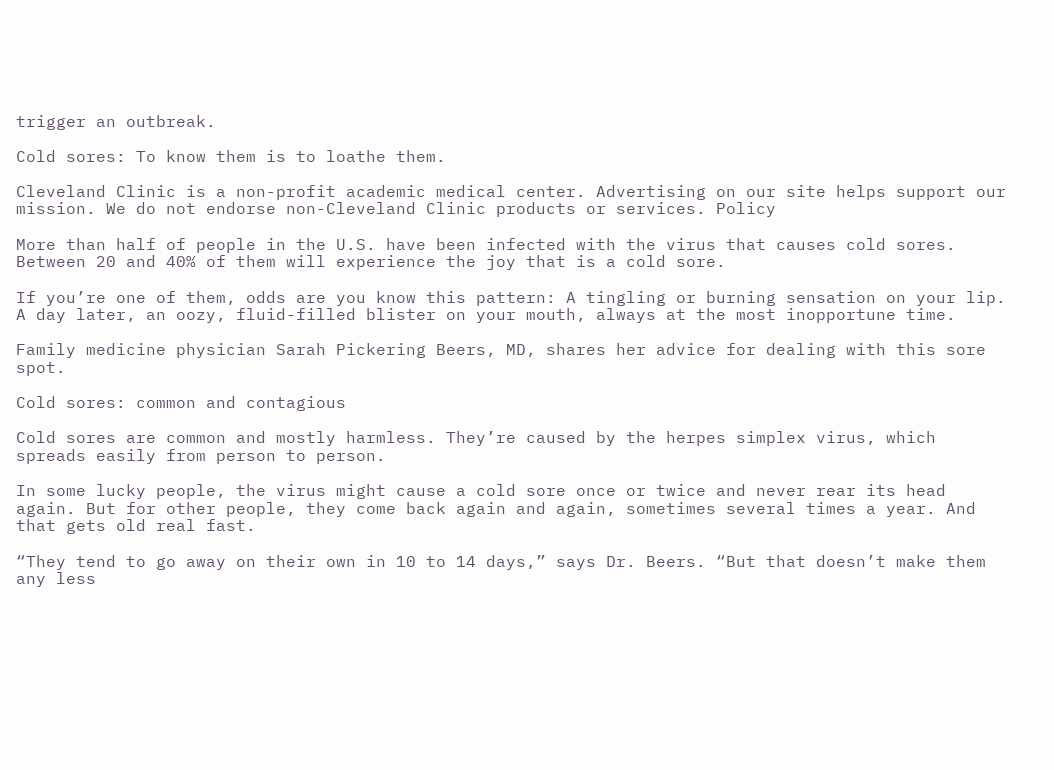trigger an outbreak.

Cold sores: To know them is to loathe them.

Cleveland Clinic is a non-profit academic medical center. Advertising on our site helps support our mission. We do not endorse non-Cleveland Clinic products or services. Policy

More than half of people in the U.S. have been infected with the virus that causes cold sores. Between 20 and 40% of them will experience the joy that is a cold sore.

If you’re one of them, odds are you know this pattern: A tingling or burning sensation on your lip. A day later, an oozy, fluid-filled blister on your mouth, always at the most inopportune time.

Family medicine physician Sarah Pickering Beers, MD, shares her advice for dealing with this sore spot.

Cold sores: common and contagious

Cold sores are common and mostly harmless. They’re caused by the herpes simplex virus, which spreads easily from person to person.

In some lucky people, the virus might cause a cold sore once or twice and never rear its head again. But for other people, they come back again and again, sometimes several times a year. And that gets old real fast.

“They tend to go away on their own in 10 to 14 days,” says Dr. Beers. “But that doesn’t make them any less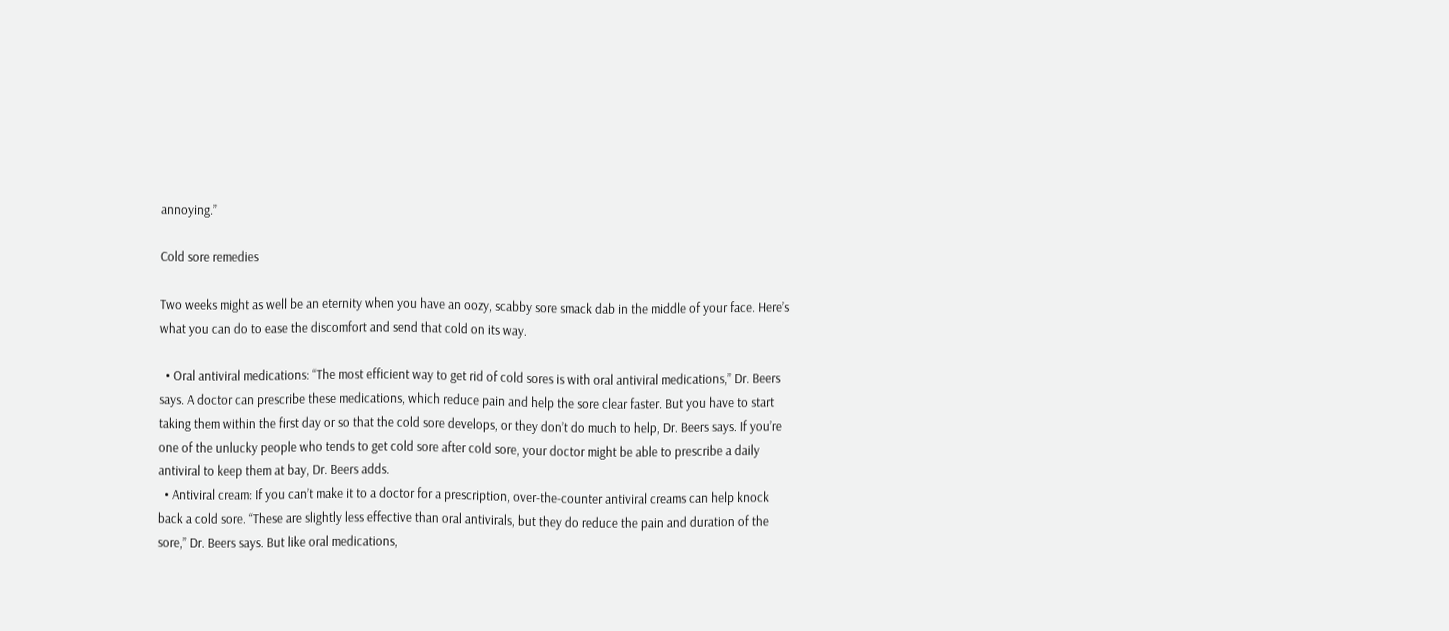annoying.”

Cold sore remedies

Two weeks might as well be an eternity when you have an oozy, scabby sore smack dab in the middle of your face. Here’s what you can do to ease the discomfort and send that cold on its way.

  • Oral antiviral medications: “The most efficient way to get rid of cold sores is with oral antiviral medications,” Dr. Beers says. A doctor can prescribe these medications, which reduce pain and help the sore clear faster. But you have to start taking them within the first day or so that the cold sore develops, or they don’t do much to help, Dr. Beers says. If you’re one of the unlucky people who tends to get cold sore after cold sore, your doctor might be able to prescribe a daily antiviral to keep them at bay, Dr. Beers adds.
  • Antiviral cream: If you can’t make it to a doctor for a prescription, over-the-counter antiviral creams can help knock back a cold sore. “These are slightly less effective than oral antivirals, but they do reduce the pain and duration of the sore,” Dr. Beers says. But like oral medications,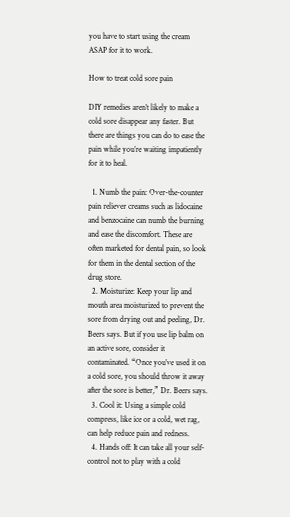you have to start using the cream ASAP for it to work.

How to treat cold sore pain

DIY remedies aren’t likely to make a cold sore disappear any faster. But there are things you can do to ease the pain while you’re waiting impatiently for it to heal.

  1. Numb the pain: Over-the-counter pain reliever creams such as lidocaine and benzocaine can numb the burning and ease the discomfort. These are often marketed for dental pain, so look for them in the dental section of the drug store.
  2. Moisturize: Keep your lip and mouth area moisturized to prevent the sore from drying out and peeling, Dr. Beers says. But if you use lip balm on an active sore, consider it contaminated. “Once you’ve used it on a cold sore, you should throw it away after the sore is better,” Dr. Beers says.
  3. Cool it: Using a simple cold compress, like ice or a cold, wet rag, can help reduce pain and redness.
  4. Hands off: It can take all your self-control not to play with a cold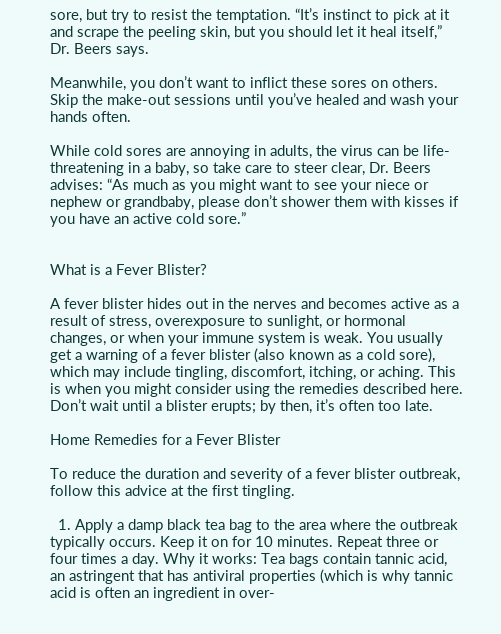sore, but try to resist the temptation. “It’s instinct to pick at it and scrape the peeling skin, but you should let it heal itself,” Dr. Beers says.

Meanwhile, you don’t want to inflict these sores on others. Skip the make-out sessions until you’ve healed and wash your hands often.

While cold sores are annoying in adults, the virus can be life-threatening in a baby, so take care to steer clear, Dr. Beers advises: “As much as you might want to see your niece or nephew or grandbaby, please don’t shower them with kisses if you have an active cold sore.”


What is a Fever Blister?

A fever blister hides out in the nerves and becomes active as a result of stress, overexposure to sunlight, or hormonal changes, or when your immune system is weak. You usually get a warning of a fever blister (also known as a cold sore), which may include tingling, discomfort, itching, or aching. This is when you might consider using the remedies described here. Don’t wait until a blister erupts; by then, it’s often too late.

Home Remedies for a Fever Blister

To reduce the duration and severity of a fever blister outbreak, follow this advice at the first tingling.

  1. Apply a damp black tea bag to the area where the outbreak typically occurs. Keep it on for 10 minutes. Repeat three or four times a day. Why it works: Tea bags contain tannic acid, an astringent that has antiviral properties (which is why tannic acid is often an ingredient in over-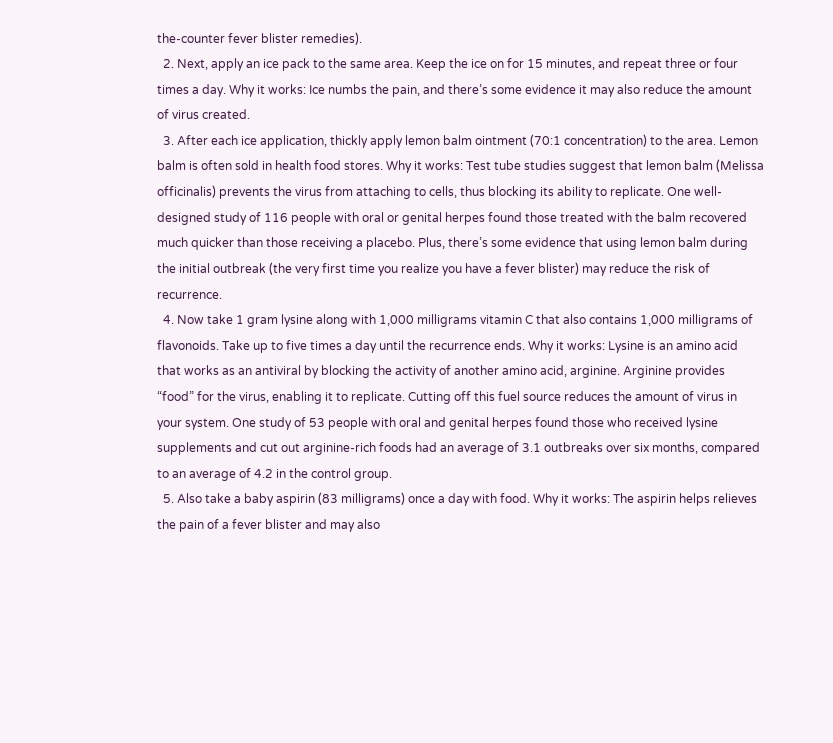the-counter fever blister remedies).
  2. Next, apply an ice pack to the same area. Keep the ice on for 15 minutes, and repeat three or four times a day. Why it works: Ice numbs the pain, and there’s some evidence it may also reduce the amount of virus created.
  3. After each ice application, thickly apply lemon balm ointment (70:1 concentration) to the area. Lemon balm is often sold in health food stores. Why it works: Test tube studies suggest that lemon balm (Melissa officinalis) prevents the virus from attaching to cells, thus blocking its ability to replicate. One well-designed study of 116 people with oral or genital herpes found those treated with the balm recovered much quicker than those receiving a placebo. Plus, there’s some evidence that using lemon balm during the initial outbreak (the very first time you realize you have a fever blister) may reduce the risk of recurrence.
  4. Now take 1 gram lysine along with 1,000 milligrams vitamin C that also contains 1,000 milligrams of flavonoids. Take up to five times a day until the recurrence ends. Why it works: Lysine is an amino acid that works as an antiviral by blocking the activity of another amino acid, arginine. Arginine provides “food” for the virus, enabling it to replicate. Cutting off this fuel source reduces the amount of virus in your system. One study of 53 people with oral and genital herpes found those who received lysine supplements and cut out arginine-rich foods had an average of 3.1 outbreaks over six months, compared to an average of 4.2 in the control group.
  5. Also take a baby aspirin (83 milligrams) once a day with food. Why it works: The aspirin helps relieves the pain of a fever blister and may also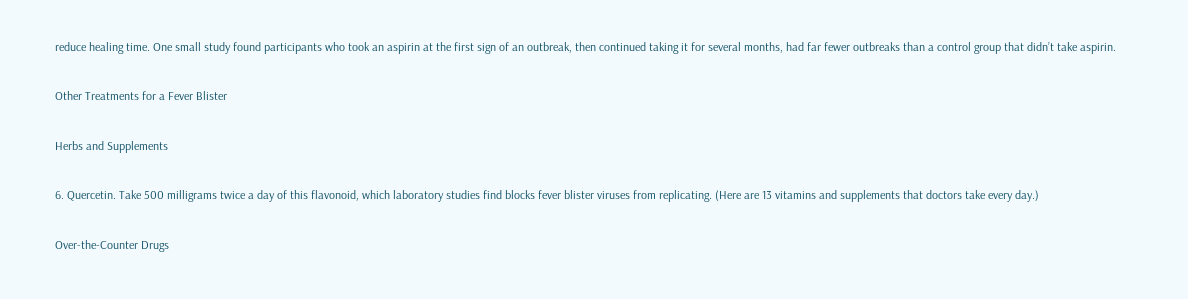reduce healing time. One small study found participants who took an aspirin at the first sign of an outbreak, then continued taking it for several months, had far fewer outbreaks than a control group that didn’t take aspirin.

Other Treatments for a Fever Blister

Herbs and Supplements

6. Quercetin. Take 500 milligrams twice a day of this flavonoid, which laboratory studies find blocks fever blister viruses from replicating. (Here are 13 vitamins and supplements that doctors take every day.)

Over-the-Counter Drugs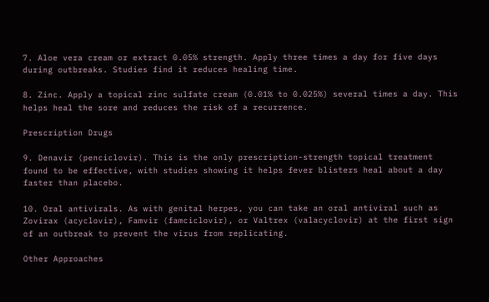7. Aloe vera cream or extract 0.05% strength. Apply three times a day for five days during outbreaks. Studies find it reduces healing time.

8. Zinc. Apply a topical zinc sulfate cream (0.01% to 0.025%) several times a day. This helps heal the sore and reduces the risk of a recurrence.

Prescription Drugs

9. Denavir (penciclovir). This is the only prescription-strength topical treatment found to be effective, with studies showing it helps fever blisters heal about a day faster than placebo.

10. Oral antivirals. As with genital herpes, you can take an oral antiviral such as Zovirax (acyclovir), Famvir (famciclovir), or Valtrex (valacyclovir) at the first sign of an outbreak to prevent the virus from replicating.

Other Approaches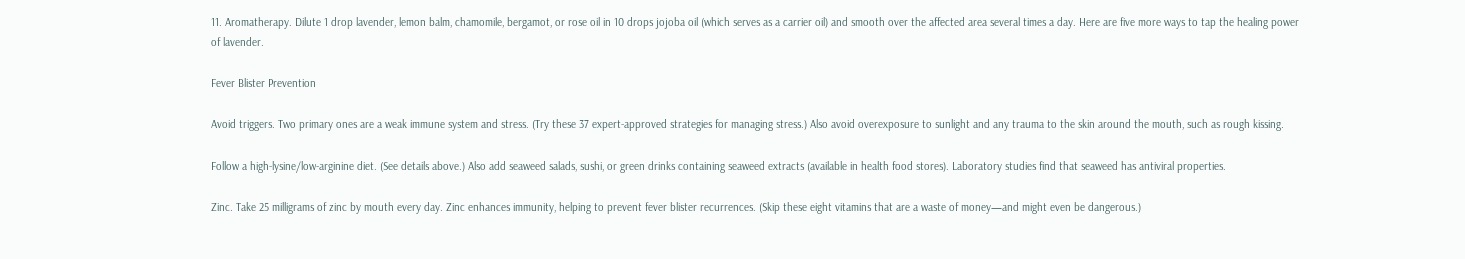11. Aromatherapy. Dilute 1 drop lavender, lemon balm, chamomile, bergamot, or rose oil in 10 drops jojoba oil (which serves as a carrier oil) and smooth over the affected area several times a day. Here are five more ways to tap the healing power of lavender.

Fever Blister Prevention

Avoid triggers. Two primary ones are a weak immune system and stress. (Try these 37 expert-approved strategies for managing stress.) Also avoid overexposure to sunlight and any trauma to the skin around the mouth, such as rough kissing.

Follow a high-lysine/low-arginine diet. (See details above.) Also add seaweed salads, sushi, or green drinks containing seaweed extracts (available in health food stores). Laboratory studies find that seaweed has antiviral properties.

Zinc. Take 25 milligrams of zinc by mouth every day. Zinc enhances immunity, helping to prevent fever blister recurrences. (Skip these eight vitamins that are a waste of money—and might even be dangerous.)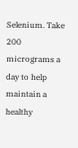Selenium. Take 200 micrograms a day to help maintain a healthy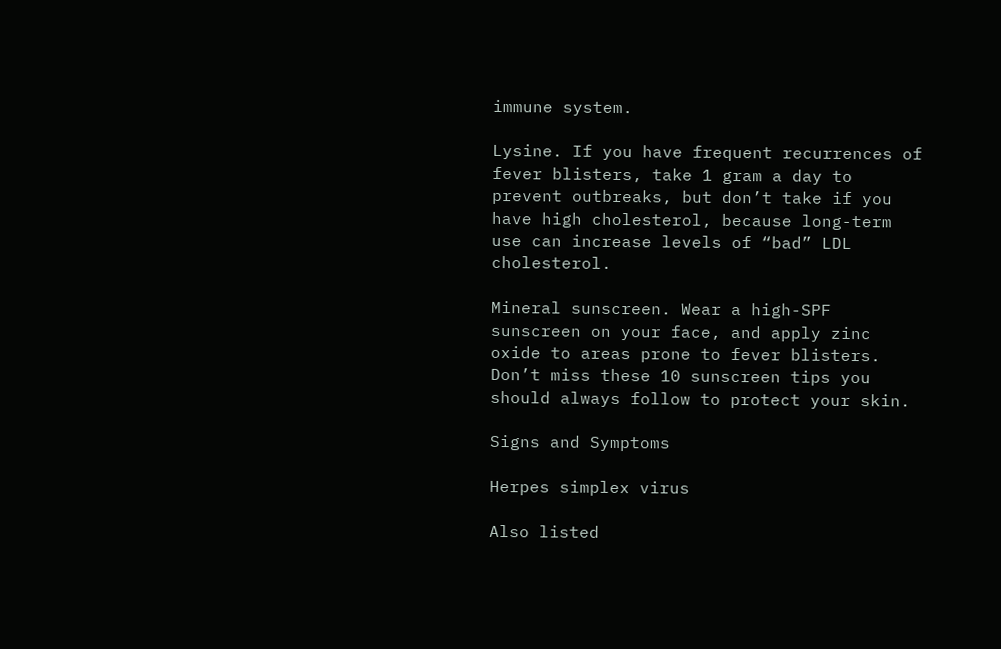immune system.

Lysine. If you have frequent recurrences of fever blisters, take 1 gram a day to prevent outbreaks, but don’t take if you have high cholesterol, because long-term use can increase levels of “bad” LDL cholesterol.

Mineral sunscreen. Wear a high-SPF sunscreen on your face, and apply zinc oxide to areas prone to fever blisters. Don’t miss these 10 sunscreen tips you should always follow to protect your skin.

Signs and Symptoms

Herpes simplex virus

Also listed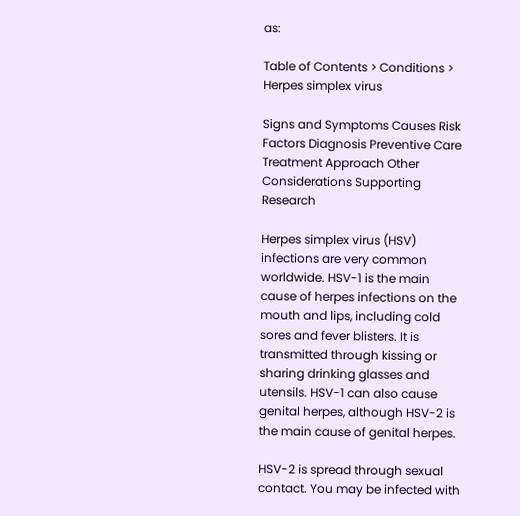as:

Table of Contents > Conditions > Herpes simplex virus

Signs and Symptoms Causes Risk Factors Diagnosis Preventive Care Treatment Approach Other Considerations Supporting Research

Herpes simplex virus (HSV) infections are very common worldwide. HSV-1 is the main cause of herpes infections on the mouth and lips, including cold sores and fever blisters. It is transmitted through kissing or sharing drinking glasses and utensils. HSV-1 can also cause genital herpes, although HSV-2 is the main cause of genital herpes.

HSV-2 is spread through sexual contact. You may be infected with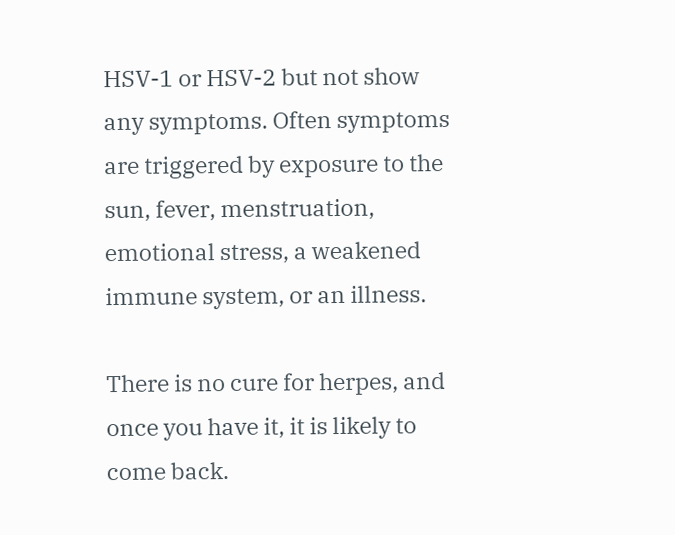HSV-1 or HSV-2 but not show any symptoms. Often symptoms are triggered by exposure to the sun, fever, menstruation, emotional stress, a weakened immune system, or an illness.

There is no cure for herpes, and once you have it, it is likely to come back.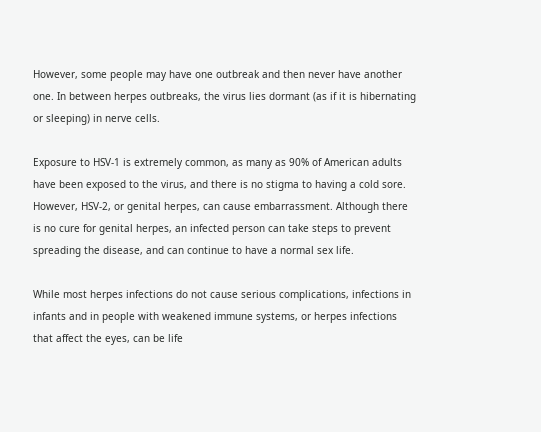However, some people may have one outbreak and then never have another one. In between herpes outbreaks, the virus lies dormant (as if it is hibernating or sleeping) in nerve cells.

Exposure to HSV-1 is extremely common, as many as 90% of American adults have been exposed to the virus, and there is no stigma to having a cold sore. However, HSV-2, or genital herpes, can cause embarrassment. Although there is no cure for genital herpes, an infected person can take steps to prevent spreading the disease, and can continue to have a normal sex life.

While most herpes infections do not cause serious complications, infections in infants and in people with weakened immune systems, or herpes infections that affect the eyes, can be life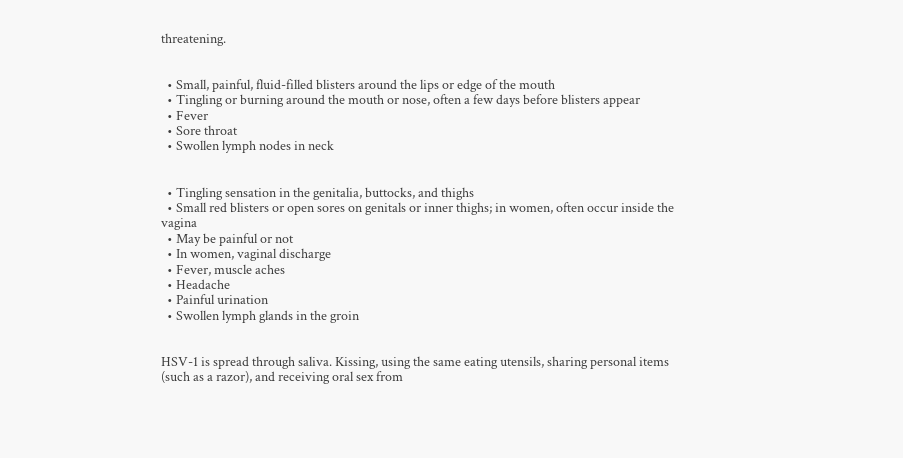threatening.


  • Small, painful, fluid-filled blisters around the lips or edge of the mouth
  • Tingling or burning around the mouth or nose, often a few days before blisters appear
  • Fever
  • Sore throat
  • Swollen lymph nodes in neck


  • Tingling sensation in the genitalia, buttocks, and thighs
  • Small red blisters or open sores on genitals or inner thighs; in women, often occur inside the vagina
  • May be painful or not
  • In women, vaginal discharge
  • Fever, muscle aches
  • Headache
  • Painful urination
  • Swollen lymph glands in the groin


HSV-1 is spread through saliva. Kissing, using the same eating utensils, sharing personal items (such as a razor), and receiving oral sex from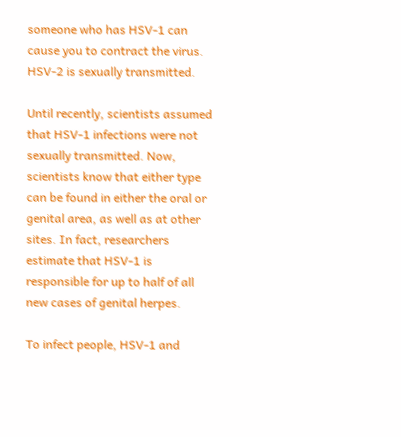someone who has HSV-1 can cause you to contract the virus. HSV-2 is sexually transmitted.

Until recently, scientists assumed that HSV-1 infections were not sexually transmitted. Now, scientists know that either type can be found in either the oral or genital area, as well as at other sites. In fact, researchers estimate that HSV-1 is responsible for up to half of all new cases of genital herpes.

To infect people, HSV-1 and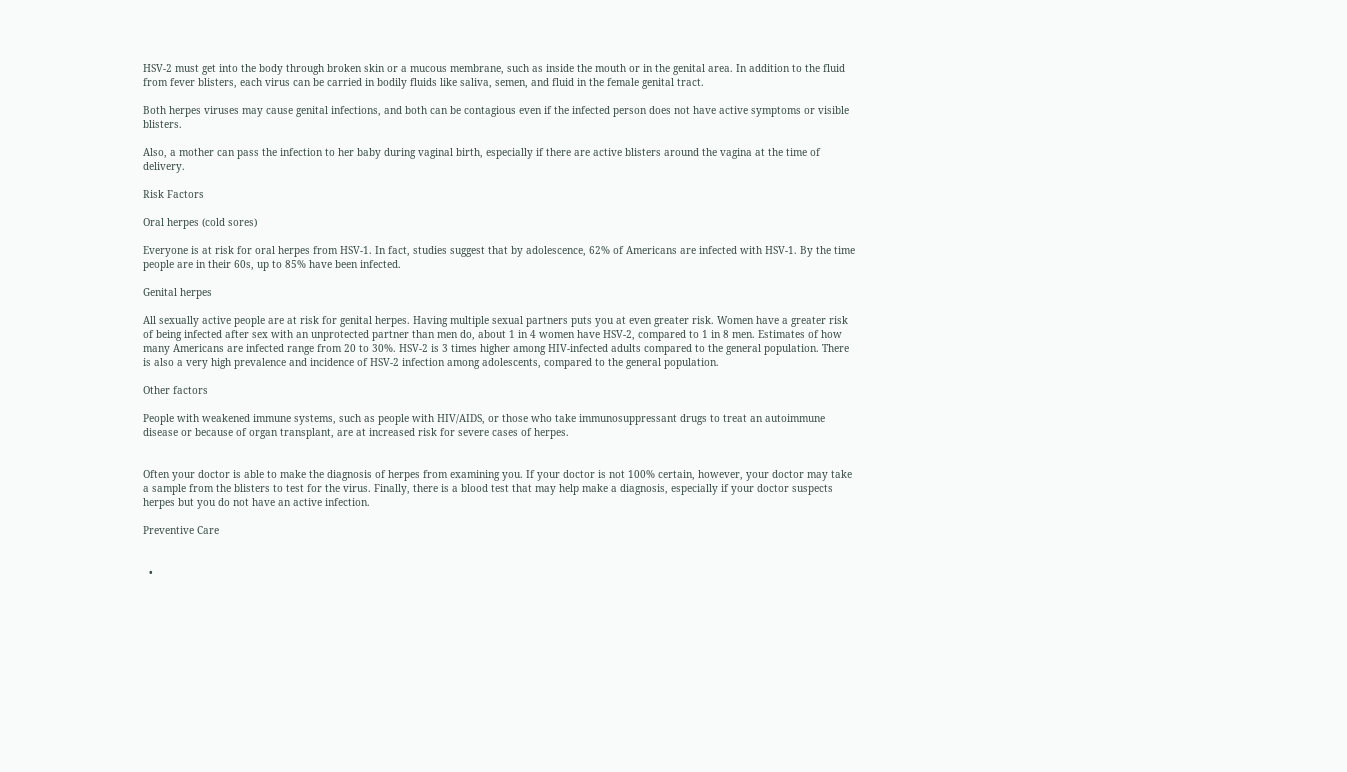HSV-2 must get into the body through broken skin or a mucous membrane, such as inside the mouth or in the genital area. In addition to the fluid from fever blisters, each virus can be carried in bodily fluids like saliva, semen, and fluid in the female genital tract.

Both herpes viruses may cause genital infections, and both can be contagious even if the infected person does not have active symptoms or visible blisters.

Also, a mother can pass the infection to her baby during vaginal birth, especially if there are active blisters around the vagina at the time of delivery.

Risk Factors

Oral herpes (cold sores)

Everyone is at risk for oral herpes from HSV-1. In fact, studies suggest that by adolescence, 62% of Americans are infected with HSV-1. By the time people are in their 60s, up to 85% have been infected.

Genital herpes

All sexually active people are at risk for genital herpes. Having multiple sexual partners puts you at even greater risk. Women have a greater risk of being infected after sex with an unprotected partner than men do, about 1 in 4 women have HSV-2, compared to 1 in 8 men. Estimates of how many Americans are infected range from 20 to 30%. HSV-2 is 3 times higher among HIV-infected adults compared to the general population. There is also a very high prevalence and incidence of HSV-2 infection among adolescents, compared to the general population.

Other factors

People with weakened immune systems, such as people with HIV/AIDS, or those who take immunosuppressant drugs to treat an autoimmune disease or because of organ transplant, are at increased risk for severe cases of herpes.


Often your doctor is able to make the diagnosis of herpes from examining you. If your doctor is not 100% certain, however, your doctor may take a sample from the blisters to test for the virus. Finally, there is a blood test that may help make a diagnosis, especially if your doctor suspects herpes but you do not have an active infection.

Preventive Care


  •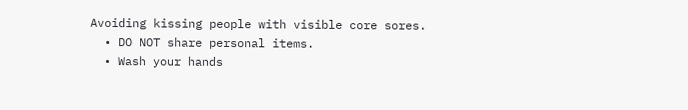Avoiding kissing people with visible core sores.
  • DO NOT share personal items.
  • Wash your hands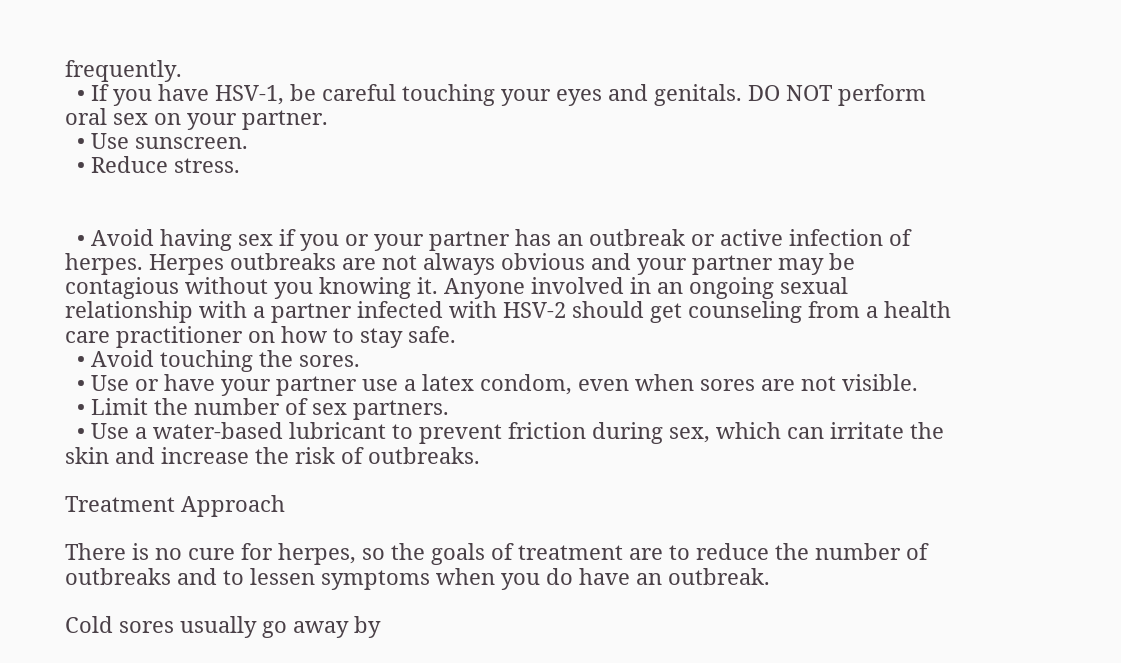frequently.
  • If you have HSV-1, be careful touching your eyes and genitals. DO NOT perform oral sex on your partner.
  • Use sunscreen.
  • Reduce stress.


  • Avoid having sex if you or your partner has an outbreak or active infection of herpes. Herpes outbreaks are not always obvious and your partner may be contagious without you knowing it. Anyone involved in an ongoing sexual relationship with a partner infected with HSV-2 should get counseling from a health care practitioner on how to stay safe.
  • Avoid touching the sores.
  • Use or have your partner use a latex condom, even when sores are not visible.
  • Limit the number of sex partners.
  • Use a water-based lubricant to prevent friction during sex, which can irritate the skin and increase the risk of outbreaks.

Treatment Approach

There is no cure for herpes, so the goals of treatment are to reduce the number of outbreaks and to lessen symptoms when you do have an outbreak.

Cold sores usually go away by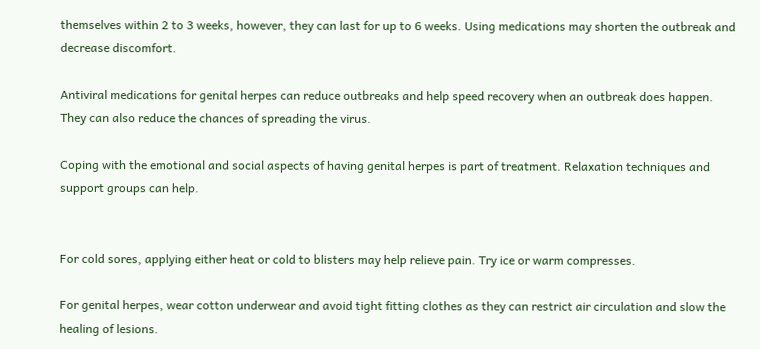themselves within 2 to 3 weeks, however, they can last for up to 6 weeks. Using medications may shorten the outbreak and decrease discomfort.

Antiviral medications for genital herpes can reduce outbreaks and help speed recovery when an outbreak does happen. They can also reduce the chances of spreading the virus.

Coping with the emotional and social aspects of having genital herpes is part of treatment. Relaxation techniques and support groups can help.


For cold sores, applying either heat or cold to blisters may help relieve pain. Try ice or warm compresses.

For genital herpes, wear cotton underwear and avoid tight fitting clothes as they can restrict air circulation and slow the healing of lesions.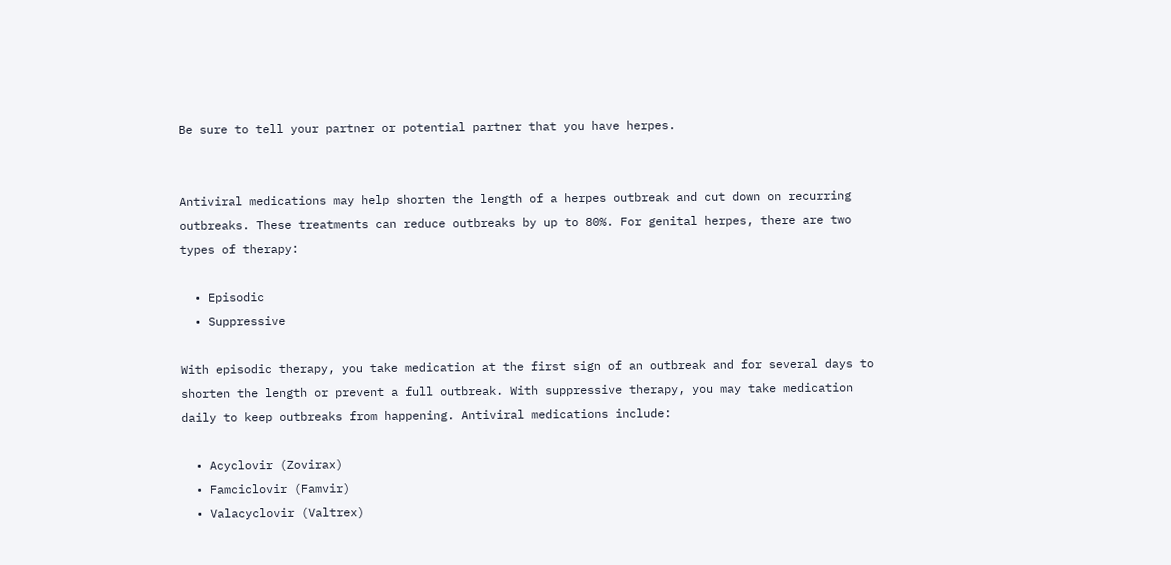Be sure to tell your partner or potential partner that you have herpes.


Antiviral medications may help shorten the length of a herpes outbreak and cut down on recurring outbreaks. These treatments can reduce outbreaks by up to 80%. For genital herpes, there are two types of therapy:

  • Episodic
  • Suppressive

With episodic therapy, you take medication at the first sign of an outbreak and for several days to shorten the length or prevent a full outbreak. With suppressive therapy, you may take medication daily to keep outbreaks from happening. Antiviral medications include:

  • Acyclovir (Zovirax)
  • Famciclovir (Famvir)
  • Valacyclovir (Valtrex)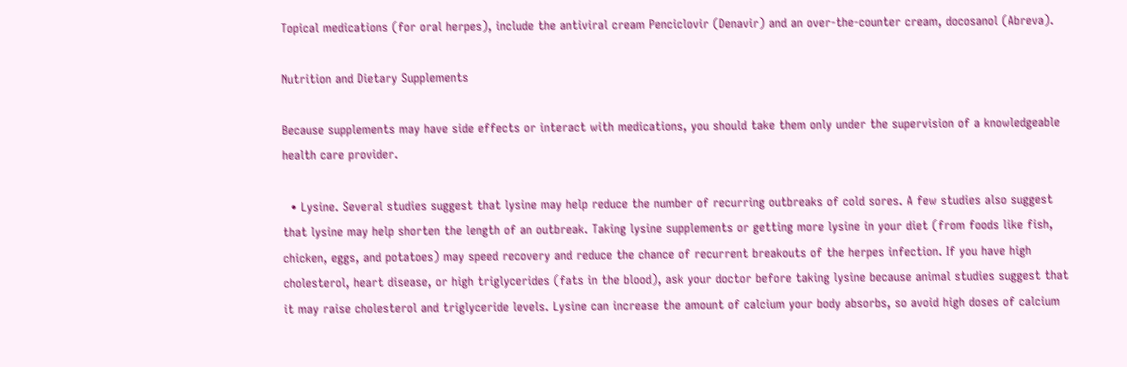Topical medications (for oral herpes), include the antiviral cream Penciclovir (Denavir) and an over-the-counter cream, docosanol (Abreva).

Nutrition and Dietary Supplements

Because supplements may have side effects or interact with medications, you should take them only under the supervision of a knowledgeable health care provider.

  • Lysine. Several studies suggest that lysine may help reduce the number of recurring outbreaks of cold sores. A few studies also suggest that lysine may help shorten the length of an outbreak. Taking lysine supplements or getting more lysine in your diet (from foods like fish, chicken, eggs, and potatoes) may speed recovery and reduce the chance of recurrent breakouts of the herpes infection. If you have high cholesterol, heart disease, or high triglycerides (fats in the blood), ask your doctor before taking lysine because animal studies suggest that it may raise cholesterol and triglyceride levels. Lysine can increase the amount of calcium your body absorbs, so avoid high doses of calcium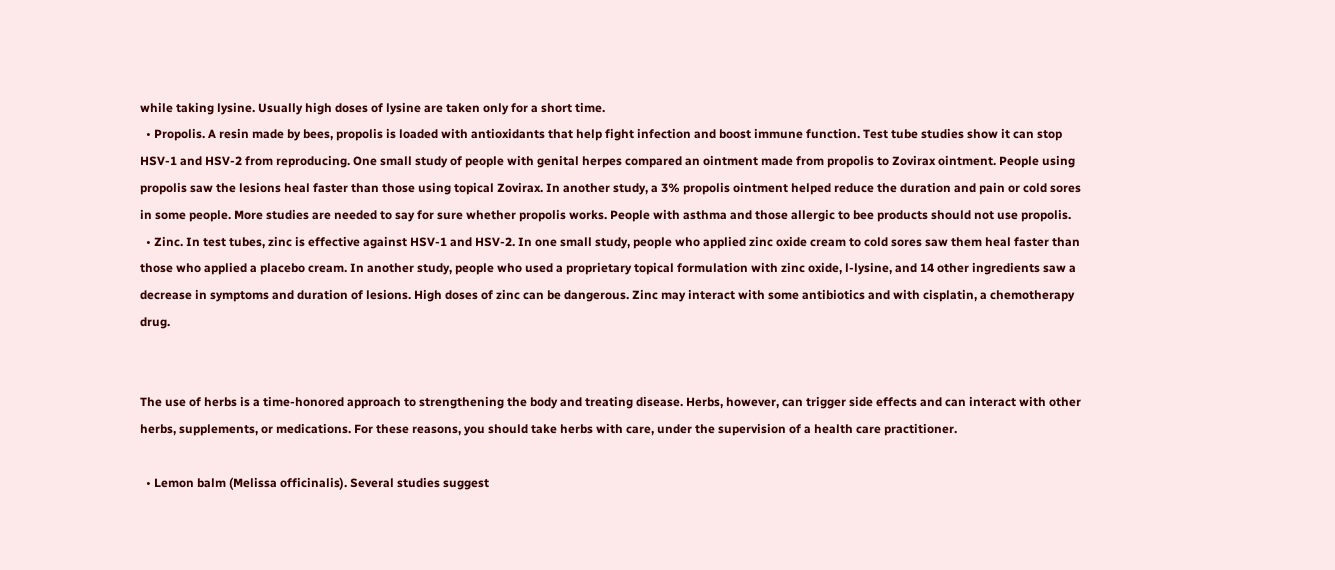while taking lysine. Usually high doses of lysine are taken only for a short time.
  • Propolis. A resin made by bees, propolis is loaded with antioxidants that help fight infection and boost immune function. Test tube studies show it can stop HSV-1 and HSV-2 from reproducing. One small study of people with genital herpes compared an ointment made from propolis to Zovirax ointment. People using propolis saw the lesions heal faster than those using topical Zovirax. In another study, a 3% propolis ointment helped reduce the duration and pain or cold sores in some people. More studies are needed to say for sure whether propolis works. People with asthma and those allergic to bee products should not use propolis.
  • Zinc. In test tubes, zinc is effective against HSV-1 and HSV-2. In one small study, people who applied zinc oxide cream to cold sores saw them heal faster than those who applied a placebo cream. In another study, people who used a proprietary topical formulation with zinc oxide, l-lysine, and 14 other ingredients saw a decrease in symptoms and duration of lesions. High doses of zinc can be dangerous. Zinc may interact with some antibiotics and with cisplatin, a chemotherapy drug.


The use of herbs is a time-honored approach to strengthening the body and treating disease. Herbs, however, can trigger side effects and can interact with other herbs, supplements, or medications. For these reasons, you should take herbs with care, under the supervision of a health care practitioner.

  • Lemon balm (Melissa officinalis). Several studies suggest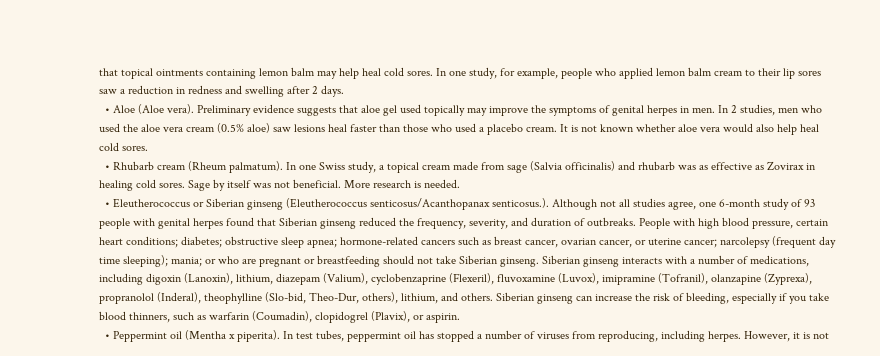that topical ointments containing lemon balm may help heal cold sores. In one study, for example, people who applied lemon balm cream to their lip sores saw a reduction in redness and swelling after 2 days.
  • Aloe (Aloe vera). Preliminary evidence suggests that aloe gel used topically may improve the symptoms of genital herpes in men. In 2 studies, men who used the aloe vera cream (0.5% aloe) saw lesions heal faster than those who used a placebo cream. It is not known whether aloe vera would also help heal cold sores.
  • Rhubarb cream (Rheum palmatum). In one Swiss study, a topical cream made from sage (Salvia officinalis) and rhubarb was as effective as Zovirax in healing cold sores. Sage by itself was not beneficial. More research is needed.
  • Eleutherococcus or Siberian ginseng (Eleutherococcus senticosus/Acanthopanax senticosus.). Although not all studies agree, one 6-month study of 93 people with genital herpes found that Siberian ginseng reduced the frequency, severity, and duration of outbreaks. People with high blood pressure, certain heart conditions; diabetes; obstructive sleep apnea; hormone-related cancers such as breast cancer, ovarian cancer, or uterine cancer; narcolepsy (frequent day time sleeping); mania; or who are pregnant or breastfeeding should not take Siberian ginseng. Siberian ginseng interacts with a number of medications, including digoxin (Lanoxin), lithium, diazepam (Valium), cyclobenzaprine (Flexeril), fluvoxamine (Luvox), imipramine (Tofranil), olanzapine (Zyprexa), propranolol (Inderal), theophylline (Slo-bid, Theo-Dur, others), lithium, and others. Siberian ginseng can increase the risk of bleeding, especially if you take blood thinners, such as warfarin (Coumadin), clopidogrel (Plavix), or aspirin.
  • Peppermint oil (Mentha x piperita). In test tubes, peppermint oil has stopped a number of viruses from reproducing, including herpes. However, it is not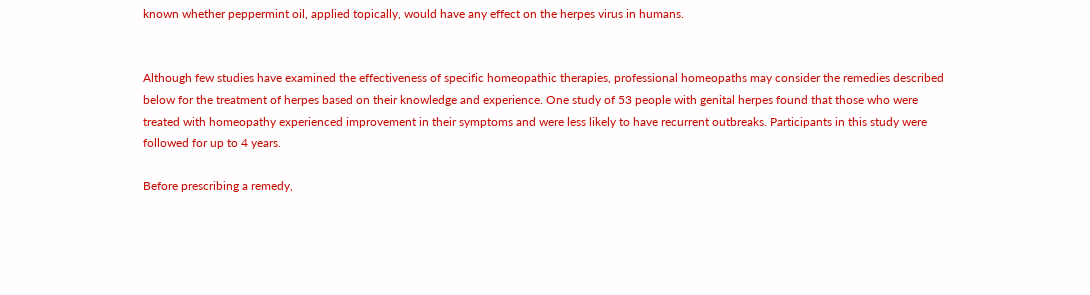known whether peppermint oil, applied topically, would have any effect on the herpes virus in humans.


Although few studies have examined the effectiveness of specific homeopathic therapies, professional homeopaths may consider the remedies described below for the treatment of herpes based on their knowledge and experience. One study of 53 people with genital herpes found that those who were treated with homeopathy experienced improvement in their symptoms and were less likely to have recurrent outbreaks. Participants in this study were followed for up to 4 years.

Before prescribing a remedy,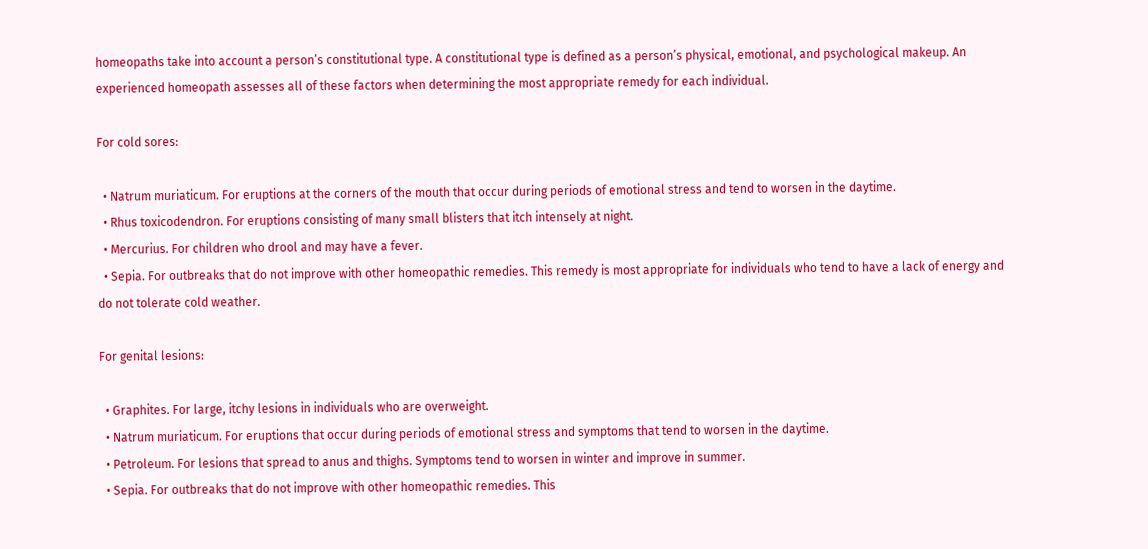homeopaths take into account a person’s constitutional type. A constitutional type is defined as a person’s physical, emotional, and psychological makeup. An experienced homeopath assesses all of these factors when determining the most appropriate remedy for each individual.

For cold sores:

  • Natrum muriaticum. For eruptions at the corners of the mouth that occur during periods of emotional stress and tend to worsen in the daytime.
  • Rhus toxicodendron. For eruptions consisting of many small blisters that itch intensely at night.
  • Mercurius. For children who drool and may have a fever.
  • Sepia. For outbreaks that do not improve with other homeopathic remedies. This remedy is most appropriate for individuals who tend to have a lack of energy and do not tolerate cold weather.

For genital lesions:

  • Graphites. For large, itchy lesions in individuals who are overweight.
  • Natrum muriaticum. For eruptions that occur during periods of emotional stress and symptoms that tend to worsen in the daytime.
  • Petroleum. For lesions that spread to anus and thighs. Symptoms tend to worsen in winter and improve in summer.
  • Sepia. For outbreaks that do not improve with other homeopathic remedies. This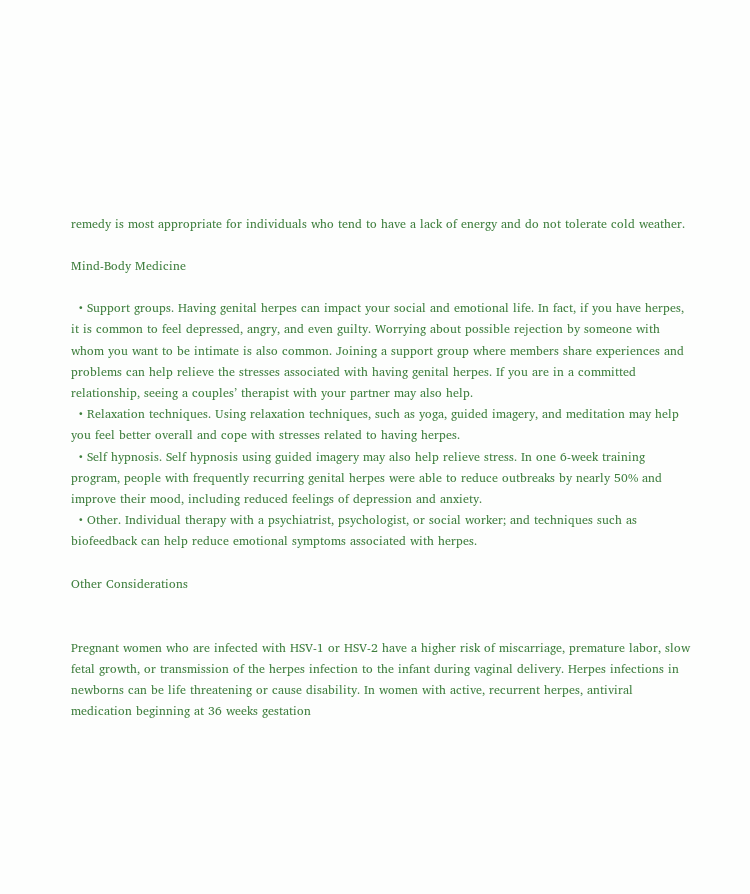remedy is most appropriate for individuals who tend to have a lack of energy and do not tolerate cold weather.

Mind-Body Medicine

  • Support groups. Having genital herpes can impact your social and emotional life. In fact, if you have herpes, it is common to feel depressed, angry, and even guilty. Worrying about possible rejection by someone with whom you want to be intimate is also common. Joining a support group where members share experiences and problems can help relieve the stresses associated with having genital herpes. If you are in a committed relationship, seeing a couples’ therapist with your partner may also help.
  • Relaxation techniques. Using relaxation techniques, such as yoga, guided imagery, and meditation may help you feel better overall and cope with stresses related to having herpes.
  • Self hypnosis. Self hypnosis using guided imagery may also help relieve stress. In one 6-week training program, people with frequently recurring genital herpes were able to reduce outbreaks by nearly 50% and improve their mood, including reduced feelings of depression and anxiety.
  • Other. Individual therapy with a psychiatrist, psychologist, or social worker; and techniques such as biofeedback can help reduce emotional symptoms associated with herpes.

Other Considerations


Pregnant women who are infected with HSV-1 or HSV-2 have a higher risk of miscarriage, premature labor, slow fetal growth, or transmission of the herpes infection to the infant during vaginal delivery. Herpes infections in newborns can be life threatening or cause disability. In women with active, recurrent herpes, antiviral medication beginning at 36 weeks gestation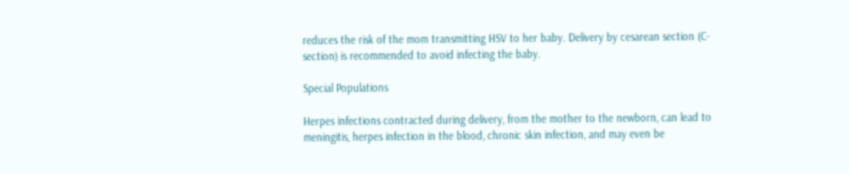reduces the risk of the mom transmitting HSV to her baby. Delivery by cesarean section (C-section) is recommended to avoid infecting the baby.

Special Populations

Herpes infections contracted during delivery, from the mother to the newborn, can lead to meningitis, herpes infection in the blood, chronic skin infection, and may even be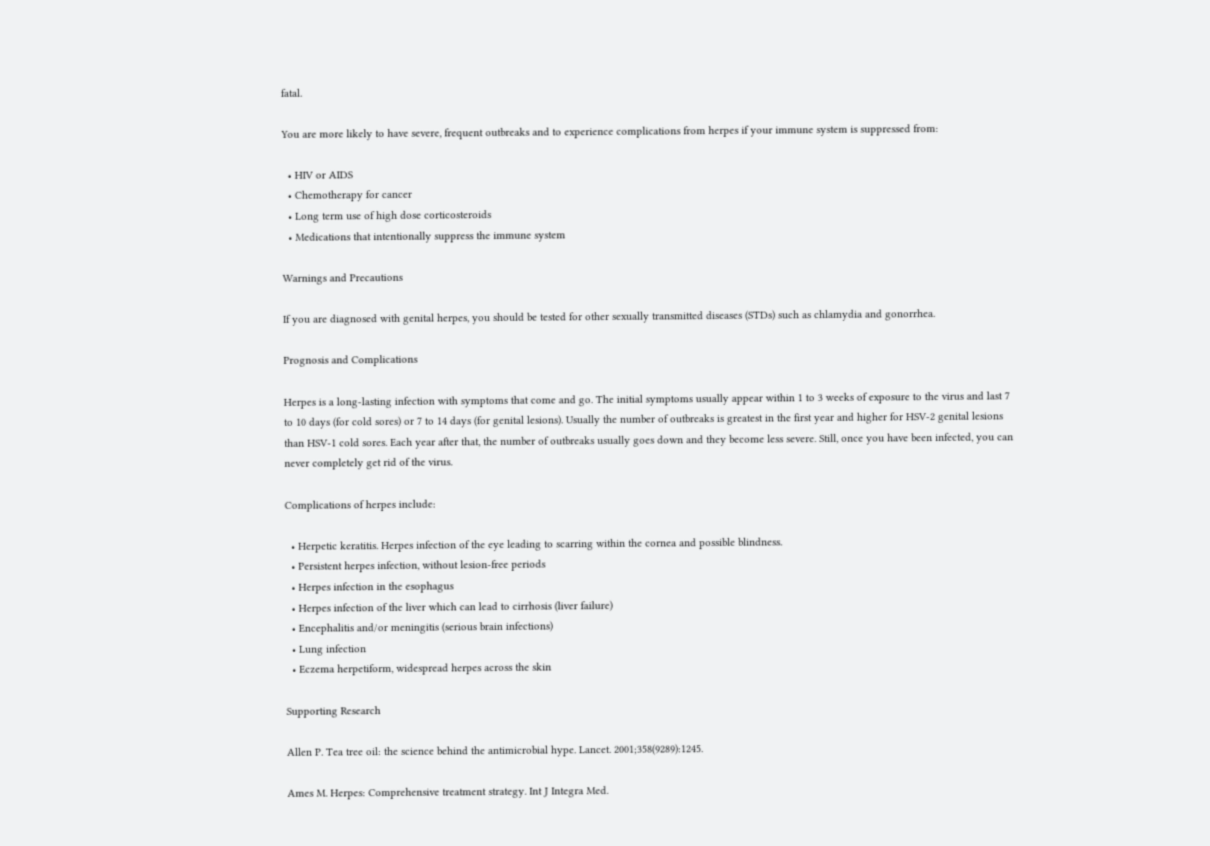fatal.

You are more likely to have severe, frequent outbreaks and to experience complications from herpes if your immune system is suppressed from:

  • HIV or AIDS
  • Chemotherapy for cancer
  • Long term use of high dose corticosteroids
  • Medications that intentionally suppress the immune system

Warnings and Precautions

If you are diagnosed with genital herpes, you should be tested for other sexually transmitted diseases (STDs) such as chlamydia and gonorrhea.

Prognosis and Complications

Herpes is a long-lasting infection with symptoms that come and go. The initial symptoms usually appear within 1 to 3 weeks of exposure to the virus and last 7 to 10 days (for cold sores) or 7 to 14 days (for genital lesions). Usually the number of outbreaks is greatest in the first year and higher for HSV-2 genital lesions than HSV-1 cold sores. Each year after that, the number of outbreaks usually goes down and they become less severe. Still, once you have been infected, you can never completely get rid of the virus.

Complications of herpes include:

  • Herpetic keratitis. Herpes infection of the eye leading to scarring within the cornea and possible blindness.
  • Persistent herpes infection, without lesion-free periods
  • Herpes infection in the esophagus
  • Herpes infection of the liver which can lead to cirrhosis (liver failure)
  • Encephalitis and/or meningitis (serious brain infections)
  • Lung infection
  • Eczema herpetiform, widespread herpes across the skin

Supporting Research

Allen P. Tea tree oil: the science behind the antimicrobial hype. Lancet. 2001;358(9289):1245.

Ames M. Herpes: Comprehensive treatment strategy. Int J Integra Med.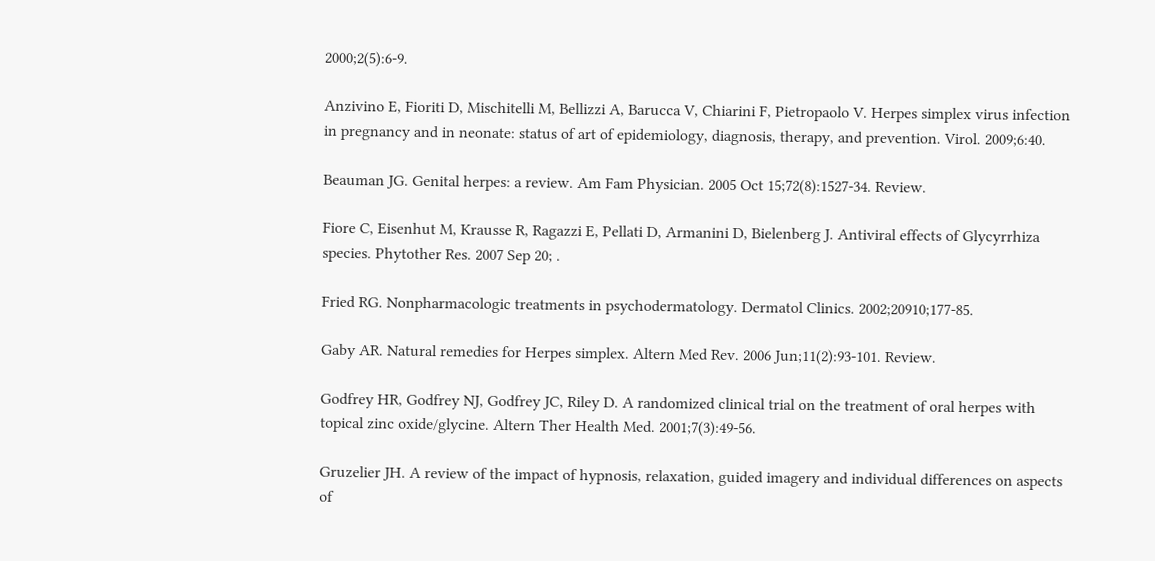2000;2(5):6-9.

Anzivino E, Fioriti D, Mischitelli M, Bellizzi A, Barucca V, Chiarini F, Pietropaolo V. Herpes simplex virus infection in pregnancy and in neonate: status of art of epidemiology, diagnosis, therapy, and prevention. Virol. 2009;6:40.

Beauman JG. Genital herpes: a review. Am Fam Physician. 2005 Oct 15;72(8):1527-34. Review.

Fiore C, Eisenhut M, Krausse R, Ragazzi E, Pellati D, Armanini D, Bielenberg J. Antiviral effects of Glycyrrhiza species. Phytother Res. 2007 Sep 20; .

Fried RG. Nonpharmacologic treatments in psychodermatology. Dermatol Clinics. 2002;20910;177-85.

Gaby AR. Natural remedies for Herpes simplex. Altern Med Rev. 2006 Jun;11(2):93-101. Review.

Godfrey HR, Godfrey NJ, Godfrey JC, Riley D. A randomized clinical trial on the treatment of oral herpes with topical zinc oxide/glycine. Altern Ther Health Med. 2001;7(3):49-56.

Gruzelier JH. A review of the impact of hypnosis, relaxation, guided imagery and individual differences on aspects of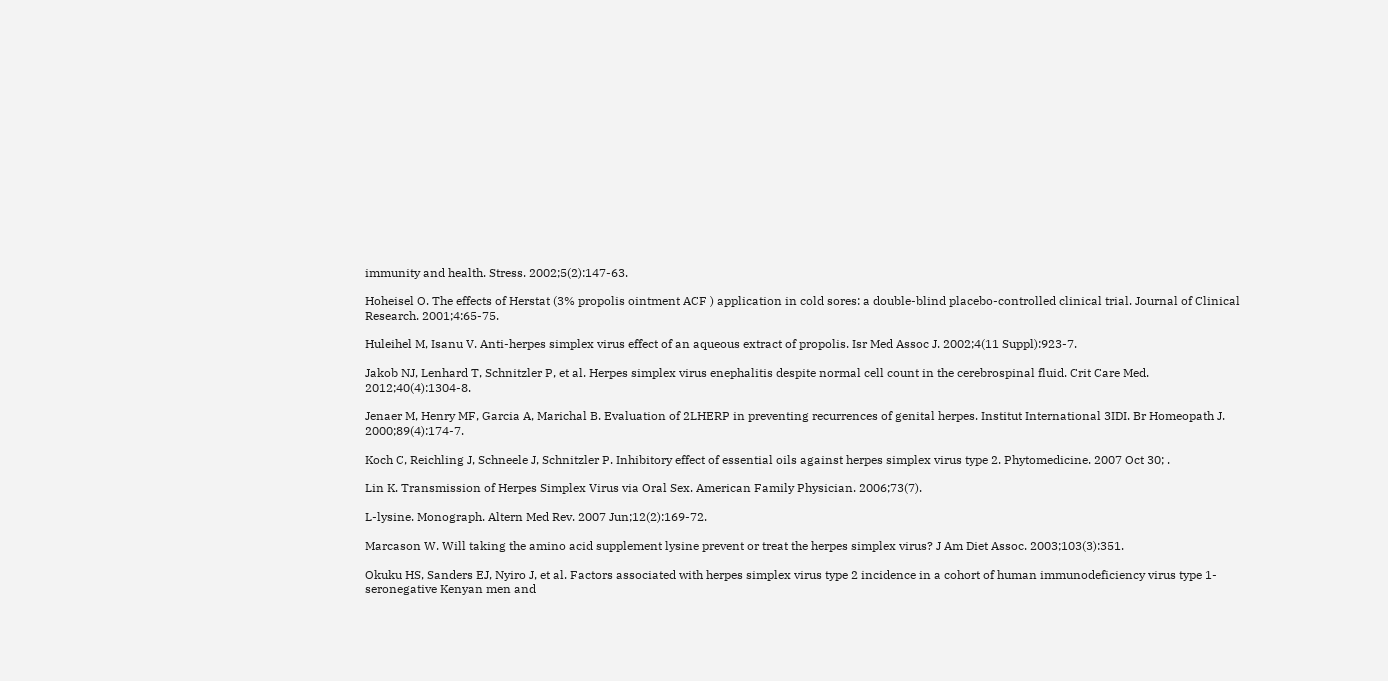immunity and health. Stress. 2002;5(2):147-63.

Hoheisel O. The effects of Herstat (3% propolis ointment ACF ) application in cold sores: a double-blind placebo-controlled clinical trial. Journal of Clinical Research. 2001;4:65-75.

Huleihel M, Isanu V. Anti-herpes simplex virus effect of an aqueous extract of propolis. Isr Med Assoc J. 2002;4(11 Suppl):923-7.

Jakob NJ, Lenhard T, Schnitzler P, et al. Herpes simplex virus enephalitis despite normal cell count in the cerebrospinal fluid. Crit Care Med. 2012;40(4):1304-8.

Jenaer M, Henry MF, Garcia A, Marichal B. Evaluation of 2LHERP in preventing recurrences of genital herpes. Institut International 3IDI. Br Homeopath J. 2000;89(4):174-7.

Koch C, Reichling J, Schneele J, Schnitzler P. Inhibitory effect of essential oils against herpes simplex virus type 2. Phytomedicine. 2007 Oct 30; .

Lin K. Transmission of Herpes Simplex Virus via Oral Sex. American Family Physician. 2006;73(7).

L-lysine. Monograph. Altern Med Rev. 2007 Jun;12(2):169-72.

Marcason W. Will taking the amino acid supplement lysine prevent or treat the herpes simplex virus? J Am Diet Assoc. 2003;103(3):351.

Okuku HS, Sanders EJ, Nyiro J, et al. Factors associated with herpes simplex virus type 2 incidence in a cohort of human immunodeficiency virus type 1-seronegative Kenyan men and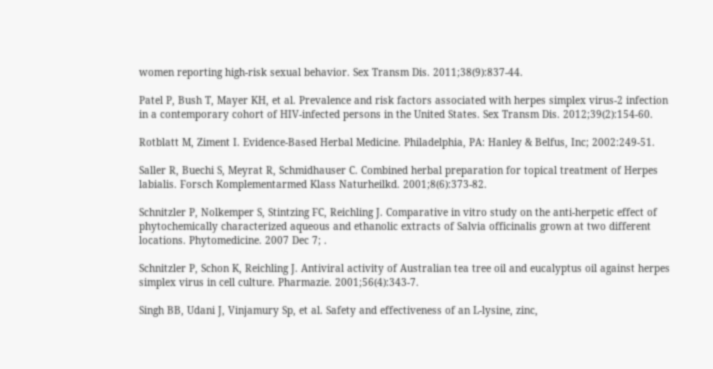women reporting high-risk sexual behavior. Sex Transm Dis. 2011;38(9):837-44.

Patel P, Bush T, Mayer KH, et al. Prevalence and risk factors associated with herpes simplex virus-2 infection in a contemporary cohort of HIV-infected persons in the United States. Sex Transm Dis. 2012;39(2):154-60.

Rotblatt M, Ziment I. Evidence-Based Herbal Medicine. Philadelphia, PA: Hanley & Belfus, Inc; 2002:249-51.

Saller R, Buechi S, Meyrat R, Schmidhauser C. Combined herbal preparation for topical treatment of Herpes labialis. Forsch Komplementarmed Klass Naturheilkd. 2001;8(6):373-82.

Schnitzler P, Nolkemper S, Stintzing FC, Reichling J. Comparative in vitro study on the anti-herpetic effect of phytochemically characterized aqueous and ethanolic extracts of Salvia officinalis grown at two different locations. Phytomedicine. 2007 Dec 7; .

Schnitzler P, Schon K, Reichling J. Antiviral activity of Australian tea tree oil and eucalyptus oil against herpes simplex virus in cell culture. Pharmazie. 2001;56(4):343-7.

Singh BB, Udani J, Vinjamury Sp, et al. Safety and effectiveness of an L-lysine, zinc,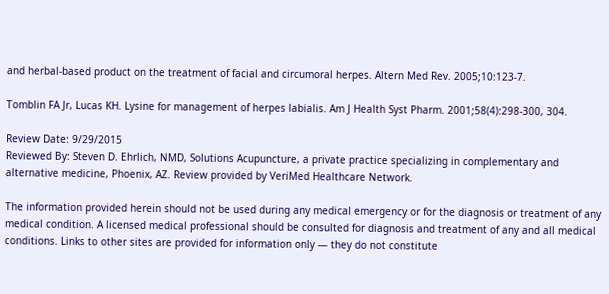and herbal-based product on the treatment of facial and circumoral herpes. Altern Med Rev. 2005;10:123-7.

Tomblin FA Jr, Lucas KH. Lysine for management of herpes labialis. Am J Health Syst Pharm. 2001;58(4):298-300, 304.

Review Date: 9/29/2015
Reviewed By: Steven D. Ehrlich, NMD, Solutions Acupuncture, a private practice specializing in complementary and alternative medicine, Phoenix, AZ. Review provided by VeriMed Healthcare Network.

The information provided herein should not be used during any medical emergency or for the diagnosis or treatment of any medical condition. A licensed medical professional should be consulted for diagnosis and treatment of any and all medical conditions. Links to other sites are provided for information only — they do not constitute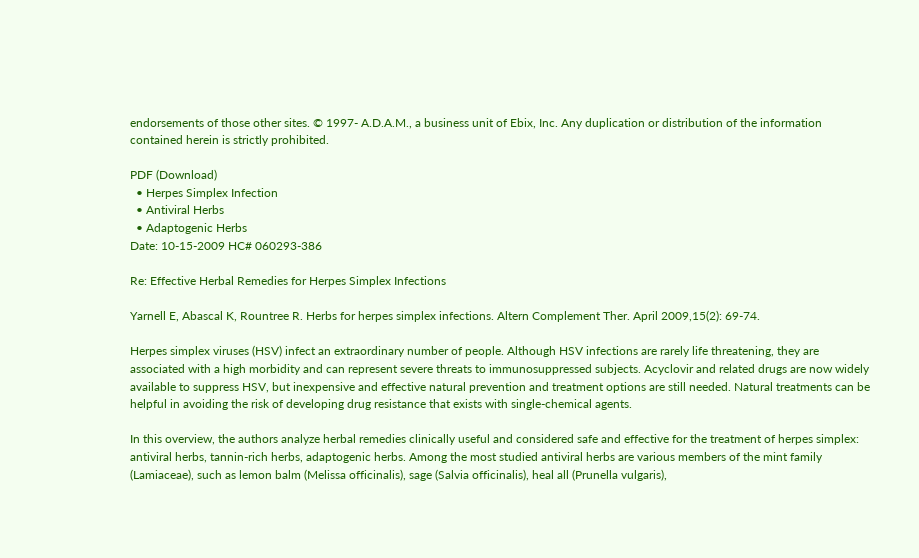endorsements of those other sites. © 1997- A.D.A.M., a business unit of Ebix, Inc. Any duplication or distribution of the information contained herein is strictly prohibited.

PDF (Download)
  • Herpes Simplex Infection
  • Antiviral Herbs
  • Adaptogenic Herbs
Date: 10-15-2009 HC# 060293-386

Re: Effective Herbal Remedies for Herpes Simplex Infections

Yarnell E, Abascal K, Rountree R. Herbs for herpes simplex infections. Altern Complement Ther. April 2009,15(2): 69-74.

Herpes simplex viruses (HSV) infect an extraordinary number of people. Although HSV infections are rarely life threatening, they are associated with a high morbidity and can represent severe threats to immunosuppressed subjects. Acyclovir and related drugs are now widely available to suppress HSV, but inexpensive and effective natural prevention and treatment options are still needed. Natural treatments can be helpful in avoiding the risk of developing drug resistance that exists with single-chemical agents.

In this overview, the authors analyze herbal remedies clinically useful and considered safe and effective for the treatment of herpes simplex: antiviral herbs, tannin-rich herbs, adaptogenic herbs. Among the most studied antiviral herbs are various members of the mint family (Lamiaceae), such as lemon balm (Melissa officinalis), sage (Salvia officinalis), heal all (Prunella vulgaris),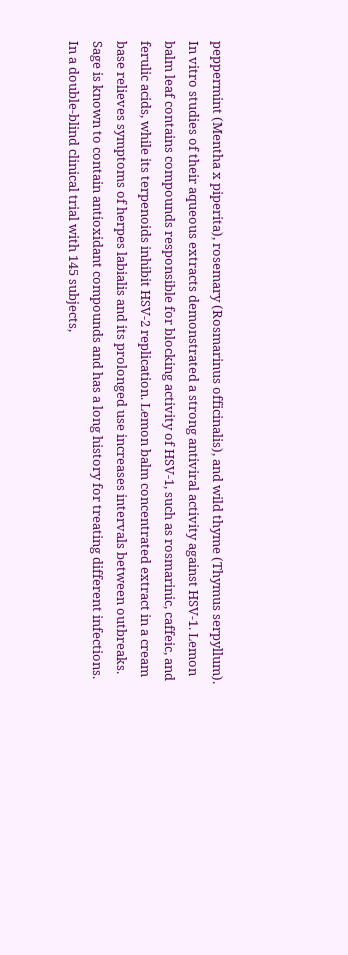peppermint (Mentha x piperita), rosemary (Rosmarinus officinalis), and wild thyme (Thymus serpyllum). In vitro studies of their aqueous extracts demonstrated a strong antiviral activity against HSV-1. Lemon balm leaf contains compounds responsible for blocking activity of HSV-1, such as rosmarinic, caffeic, and ferulic acids, while its terpenoids inhibit HSV-2 replication. Lemon balm concentrated extract in a cream base relieves symptoms of herpes labialis and its prolonged use increases intervals between outbreaks. Sage is known to contain antioxidant compounds and has a long history for treating different infections. In a double-blind clinical trial with 145 subjects,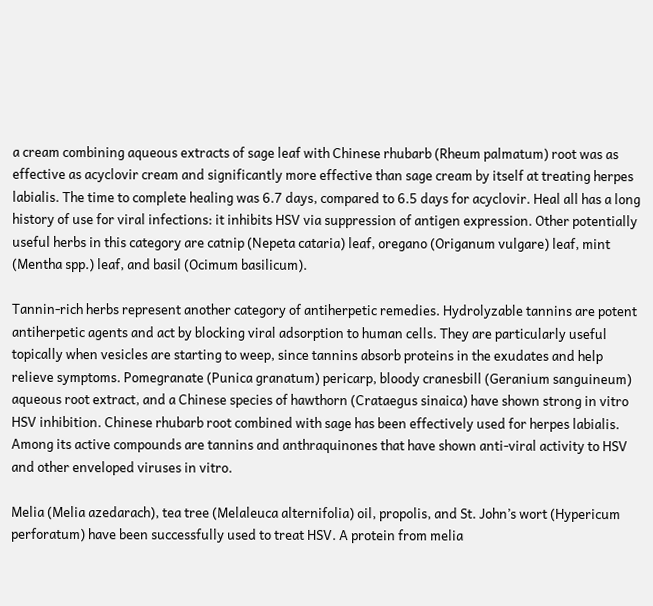a cream combining aqueous extracts of sage leaf with Chinese rhubarb (Rheum palmatum) root was as effective as acyclovir cream and significantly more effective than sage cream by itself at treating herpes labialis. The time to complete healing was 6.7 days, compared to 6.5 days for acyclovir. Heal all has a long history of use for viral infections: it inhibits HSV via suppression of antigen expression. Other potentially useful herbs in this category are catnip (Nepeta cataria) leaf, oregano (Origanum vulgare) leaf, mint (Mentha spp.) leaf, and basil (Ocimum basilicum).

Tannin-rich herbs represent another category of antiherpetic remedies. Hydrolyzable tannins are potent antiherpetic agents and act by blocking viral adsorption to human cells. They are particularly useful topically when vesicles are starting to weep, since tannins absorb proteins in the exudates and help relieve symptoms. Pomegranate (Punica granatum) pericarp, bloody cranesbill (Geranium sanguineum) aqueous root extract, and a Chinese species of hawthorn (Crataegus sinaica) have shown strong in vitro HSV inhibition. Chinese rhubarb root combined with sage has been effectively used for herpes labialis. Among its active compounds are tannins and anthraquinones that have shown anti-viral activity to HSV and other enveloped viruses in vitro.

Melia (Melia azedarach), tea tree (Melaleuca alternifolia) oil, propolis, and St. John’s wort (Hypericum perforatum) have been successfully used to treat HSV. A protein from melia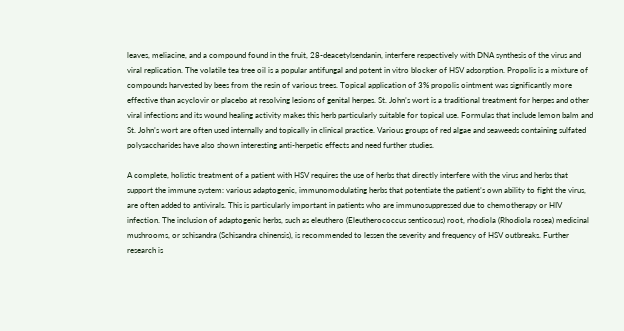leaves, meliacine, and a compound found in the fruit, 28-deacetylsendanin, interfere respectively with DNA synthesis of the virus and viral replication. The volatile tea tree oil is a popular antifungal and potent in vitro blocker of HSV adsorption. Propolis is a mixture of compounds harvested by bees from the resin of various trees. Topical application of 3% propolis ointment was significantly more effective than acyclovir or placebo at resolving lesions of genital herpes. St. John’s wort is a traditional treatment for herpes and other viral infections and its wound healing activity makes this herb particularly suitable for topical use. Formulas that include lemon balm and St. John’s wort are often used internally and topically in clinical practice. Various groups of red algae and seaweeds containing sulfated polysaccharides have also shown interesting anti-herpetic effects and need further studies.

A complete, holistic treatment of a patient with HSV requires the use of herbs that directly interfere with the virus and herbs that support the immune system: various adaptogenic, immunomodulating herbs that potentiate the patient’s own ability to fight the virus, are often added to antivirals. This is particularly important in patients who are immunosuppressed due to chemotherapy or HIV infection. The inclusion of adaptogenic herbs, such as eleuthero (Eleutherococcus senticosus) root, rhodiola (Rhodiola rosea) medicinal mushrooms, or schisandra (Schisandra chinensis), is recommended to lessen the severity and frequency of HSV outbreaks. Further research is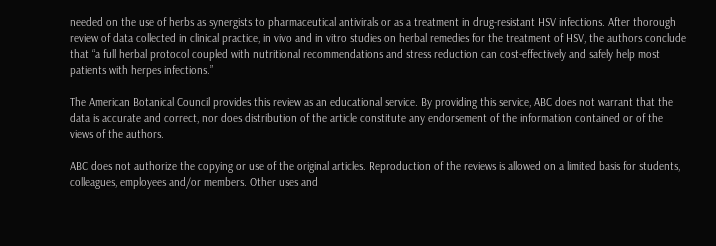needed on the use of herbs as synergists to pharmaceutical antivirals or as a treatment in drug-resistant HSV infections. After thorough review of data collected in clinical practice, in vivo and in vitro studies on herbal remedies for the treatment of HSV, the authors conclude that “a full herbal protocol coupled with nutritional recommendations and stress reduction can cost-effectively and safely help most patients with herpes infections.”

The American Botanical Council provides this review as an educational service. By providing this service, ABC does not warrant that the data is accurate and correct, nor does distribution of the article constitute any endorsement of the information contained or of the views of the authors.

ABC does not authorize the copying or use of the original articles. Reproduction of the reviews is allowed on a limited basis for students, colleagues, employees and/or members. Other uses and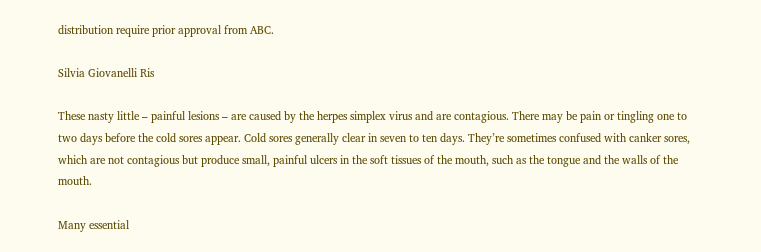distribution require prior approval from ABC.

Silvia Giovanelli Ris

These nasty little – painful lesions – are caused by the herpes simplex virus and are contagious. There may be pain or tingling one to two days before the cold sores appear. Cold sores generally clear in seven to ten days. They’re sometimes confused with canker sores, which are not contagious but produce small, painful ulcers in the soft tissues of the mouth, such as the tongue and the walls of the mouth.

Many essential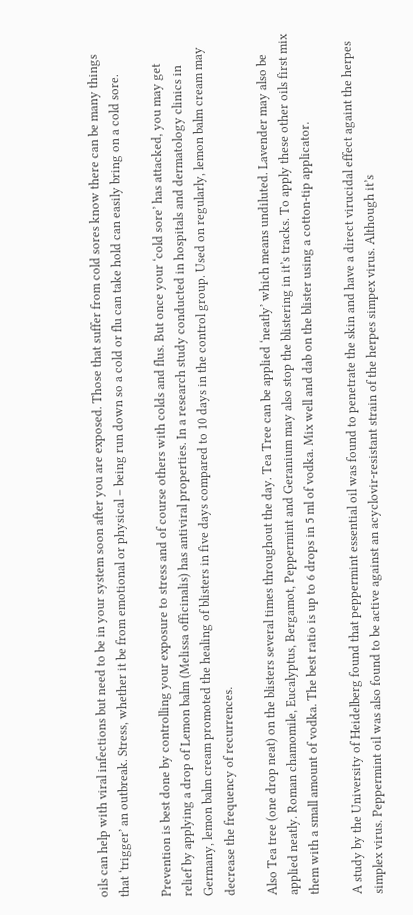oils can help with viral infections but need to be in your system soon after you are exposed. Those that suffer from cold sores know there can be many things that ‘trigger’ an outbreak. Stress, whether it be from emotional or physical – being run down so a cold or flu can take hold can easily bring on a cold sore.

Prevention is best done by controlling your exposure to stress and of course others with colds and flus. But once your ‘cold sore’ has attacked, you may get relief by applying a drop of Lemon balm (Melissa officinalis) has antiviral properties. In a research study conducted in hospitals and dermatology clinics in Germany, lemon balm cream promoted the healing of blisters in five days compared to 10 days in the control group. Used on regularly, lemon balm cream may decrease the frequency of recurrences.

Also Tea tree (one drop neat) on the blisters several times throughout the day. Tea Tree can be applied ‘neatly’ which means undiluted. Lavender may also be applied neatly. Roman chamomile, Eucalyptus, Bergamot, Peppermint and Geranium may also stop the blistering in it’s tracks. To apply these other oils first mix them with a small amount of vodka. The best ratio is up to 6 drops in 5 ml of vodka. Mix well and dab on the blister using a cotton-tip applicator.

A study by the University of Heidelberg found that peppermint essential oil was found to penetrate the skin and have a direct virucidal effect againt the herpes simplex virus. Peppermint oil was also found to be active against an acyclovir-resistant strain of the herpes simpex virus. Although it’s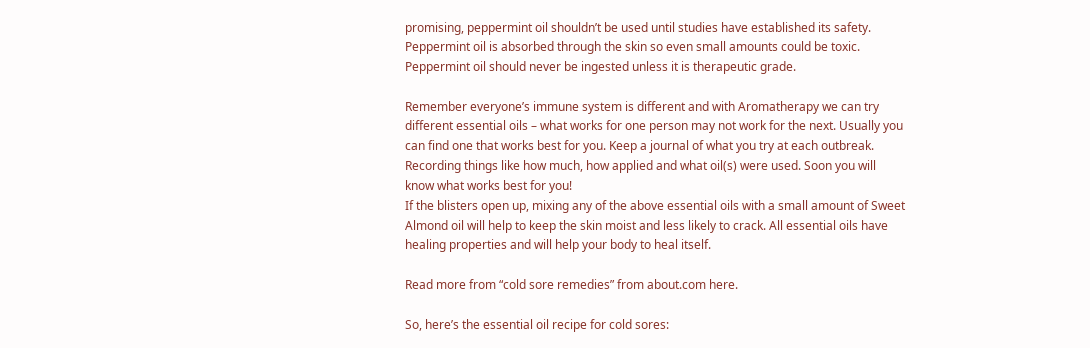promising, peppermint oil shouldn’t be used until studies have established its safety. Peppermint oil is absorbed through the skin so even small amounts could be toxic. Peppermint oil should never be ingested unless it is therapeutic grade.

Remember everyone’s immune system is different and with Aromatherapy we can try different essential oils – what works for one person may not work for the next. Usually you can find one that works best for you. Keep a journal of what you try at each outbreak. Recording things like how much, how applied and what oil(s) were used. Soon you will know what works best for you!
If the blisters open up, mixing any of the above essential oils with a small amount of Sweet Almond oil will help to keep the skin moist and less likely to crack. All essential oils have healing properties and will help your body to heal itself.

Read more from “cold sore remedies” from about.com here.

So, here’s the essential oil recipe for cold sores: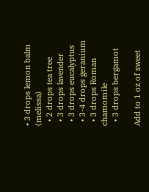• 3 drops lemon balm (melissa)
  • 2 drops tea tree
  • 3 drops lavender
  • 3 drops eucalyptus
  • 3-4 drops geranium
  • 3 drops Roman chamomile
  • 3 drops bergamot

Add to 1 oz of sweet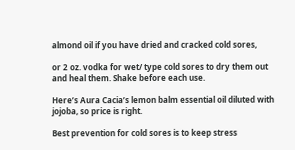almond oil if you have dried and cracked cold sores,

or 2 oz. vodka for wet/ type cold sores to dry them out and heal them. Shake before each use.

Here’s Aura Cacia’s lemon balm essential oil diluted with jojoba, so price is right.

Best prevention for cold sores is to keep stress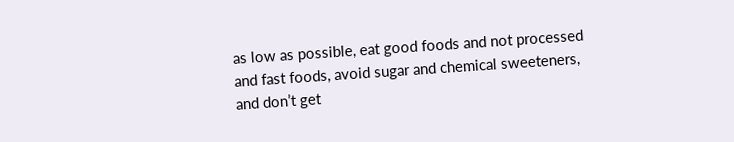as low as possible, eat good foods and not processed and fast foods, avoid sugar and chemical sweeteners, and don’t get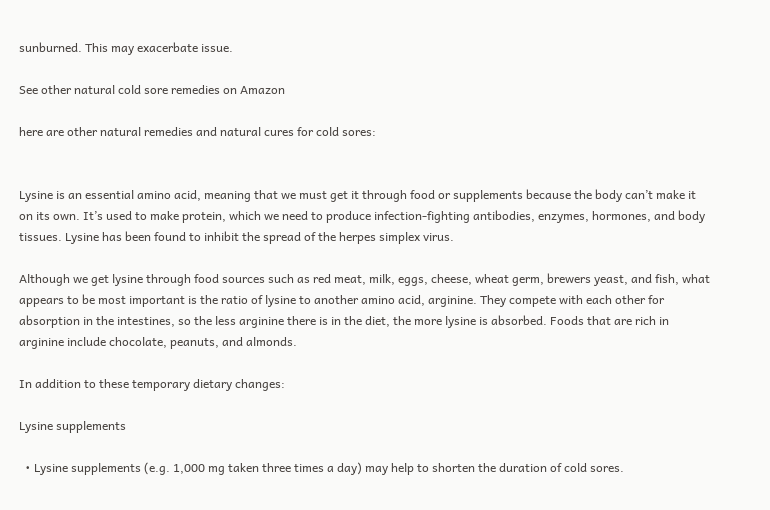sunburned. This may exacerbate issue.

See other natural cold sore remedies on Amazon

here are other natural remedies and natural cures for cold sores:


Lysine is an essential amino acid, meaning that we must get it through food or supplements because the body can’t make it on its own. It’s used to make protein, which we need to produce infection-fighting antibodies, enzymes, hormones, and body tissues. Lysine has been found to inhibit the spread of the herpes simplex virus.

Although we get lysine through food sources such as red meat, milk, eggs, cheese, wheat germ, brewers yeast, and fish, what appears to be most important is the ratio of lysine to another amino acid, arginine. They compete with each other for absorption in the intestines, so the less arginine there is in the diet, the more lysine is absorbed. Foods that are rich in arginine include chocolate, peanuts, and almonds.

In addition to these temporary dietary changes:

Lysine supplements

  • Lysine supplements (e.g. 1,000 mg taken three times a day) may help to shorten the duration of cold sores.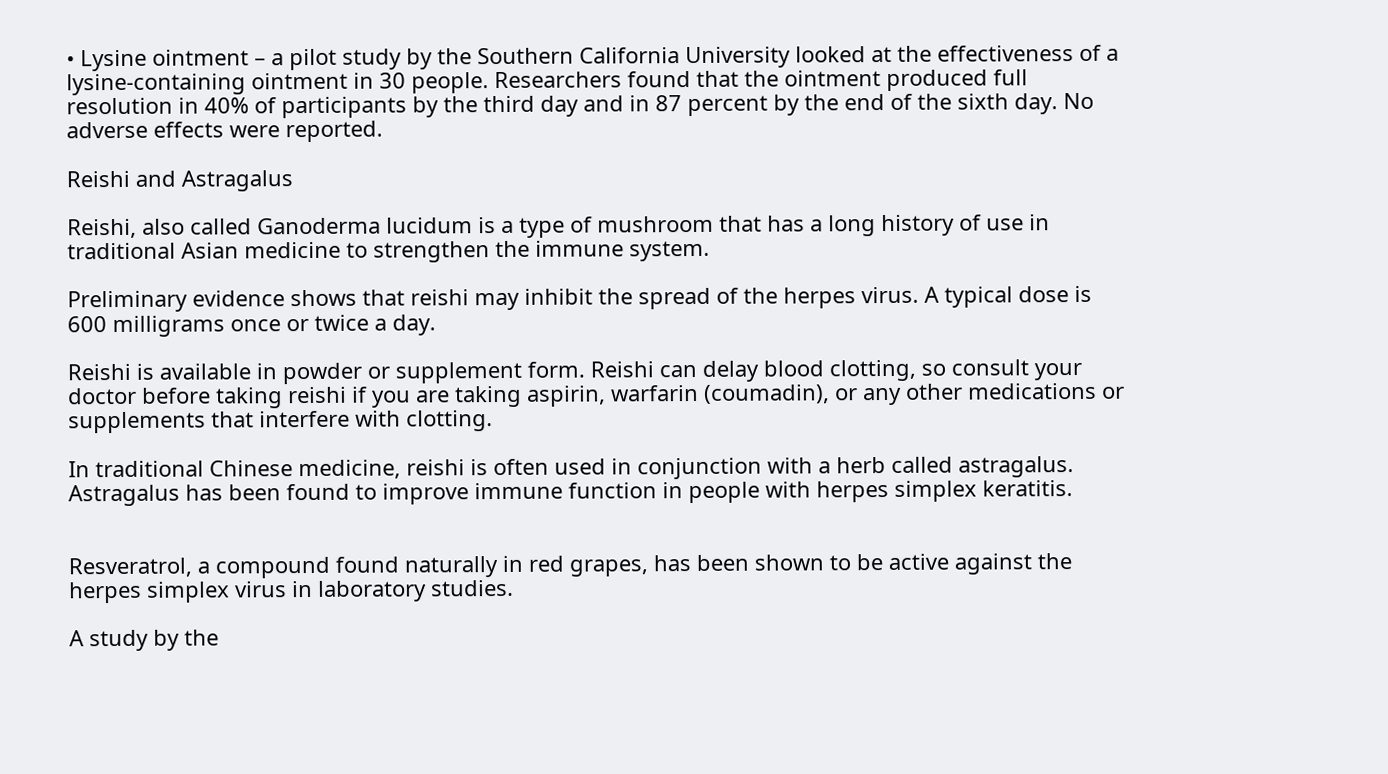• Lysine ointment – a pilot study by the Southern California University looked at the effectiveness of a lysine-containing ointment in 30 people. Researchers found that the ointment produced full resolution in 40% of participants by the third day and in 87 percent by the end of the sixth day. No adverse effects were reported.

Reishi and Astragalus

Reishi, also called Ganoderma lucidum is a type of mushroom that has a long history of use in traditional Asian medicine to strengthen the immune system.

Preliminary evidence shows that reishi may inhibit the spread of the herpes virus. A typical dose is 600 milligrams once or twice a day.

Reishi is available in powder or supplement form. Reishi can delay blood clotting, so consult your doctor before taking reishi if you are taking aspirin, warfarin (coumadin), or any other medications or supplements that interfere with clotting.

In traditional Chinese medicine, reishi is often used in conjunction with a herb called astragalus. Astragalus has been found to improve immune function in people with herpes simplex keratitis.


Resveratrol, a compound found naturally in red grapes, has been shown to be active against the herpes simplex virus in laboratory studies.

A study by the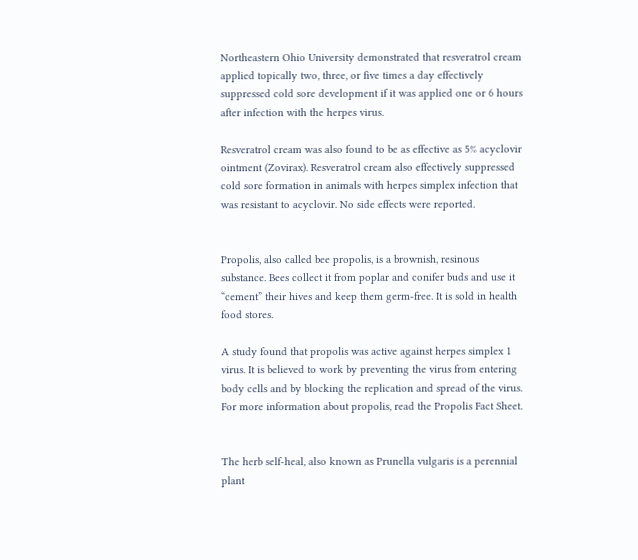Northeastern Ohio University demonstrated that resveratrol cream applied topically two, three, or five times a day effectively suppressed cold sore development if it was applied one or 6 hours after infection with the herpes virus.

Resveratrol cream was also found to be as effective as 5% acyclovir ointment (Zovirax). Resveratrol cream also effectively suppressed cold sore formation in animals with herpes simplex infection that was resistant to acyclovir. No side effects were reported.


Propolis, also called bee propolis, is a brownish, resinous substance. Bees collect it from poplar and conifer buds and use it “cement” their hives and keep them germ-free. It is sold in health food stores.

A study found that propolis was active against herpes simplex 1 virus. It is believed to work by preventing the virus from entering body cells and by blocking the replication and spread of the virus. For more information about propolis, read the Propolis Fact Sheet.


The herb self-heal, also known as Prunella vulgaris is a perennial plant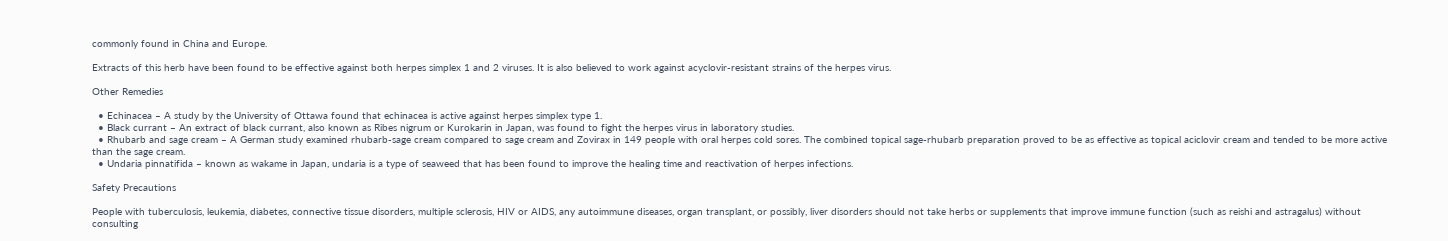commonly found in China and Europe.

Extracts of this herb have been found to be effective against both herpes simplex 1 and 2 viruses. It is also believed to work against acyclovir-resistant strains of the herpes virus.

Other Remedies

  • Echinacea – A study by the University of Ottawa found that echinacea is active against herpes simplex type 1.
  • Black currant – An extract of black currant, also known as Ribes nigrum or Kurokarin in Japan, was found to fight the herpes virus in laboratory studies.
  • Rhubarb and sage cream – A German study examined rhubarb-sage cream compared to sage cream and Zovirax in 149 people with oral herpes cold sores. The combined topical sage-rhubarb preparation proved to be as effective as topical aciclovir cream and tended to be more active than the sage cream.
  • Undaria pinnatifida – known as wakame in Japan, undaria is a type of seaweed that has been found to improve the healing time and reactivation of herpes infections.

Safety Precautions

People with tuberculosis, leukemia, diabetes, connective tissue disorders, multiple sclerosis, HIV or AIDS, any autoimmune diseases, organ transplant, or possibly, liver disorders should not take herbs or supplements that improve immune function (such as reishi and astragalus) without consulting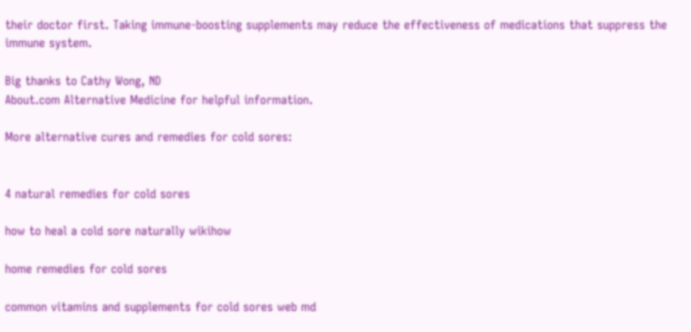their doctor first. Taking immune-boosting supplements may reduce the effectiveness of medications that suppress the immune system.

Big thanks to Cathy Wong, ND
About.com Alternative Medicine for helpful information.

More alternative cures and remedies for cold sores:


4 natural remedies for cold sores

how to heal a cold sore naturally wikihow

home remedies for cold sores

common vitamins and supplements for cold sores web md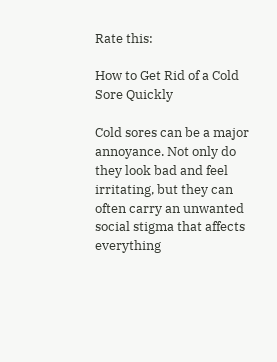Rate this:

How to Get Rid of a Cold Sore Quickly

Cold sores can be a major annoyance. Not only do they look bad and feel irritating, but they can often carry an unwanted social stigma that affects everything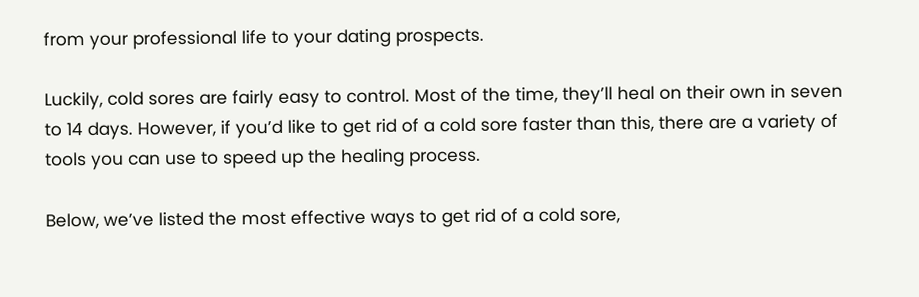from your professional life to your dating prospects.

Luckily, cold sores are fairly easy to control. Most of the time, they’ll heal on their own in seven to 14 days. However, if you’d like to get rid of a cold sore faster than this, there are a variety of tools you can use to speed up the healing process.

Below, we’ve listed the most effective ways to get rid of a cold sore,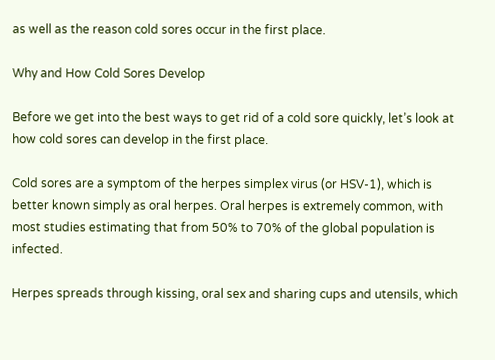as well as the reason cold sores occur in the first place.

Why and How Cold Sores Develop

Before we get into the best ways to get rid of a cold sore quickly, let’s look at how cold sores can develop in the first place.

Cold sores are a symptom of the herpes simplex virus (or HSV-1), which is better known simply as oral herpes. Oral herpes is extremely common, with most studies estimating that from 50% to 70% of the global population is infected.

Herpes spreads through kissing, oral sex and sharing cups and utensils, which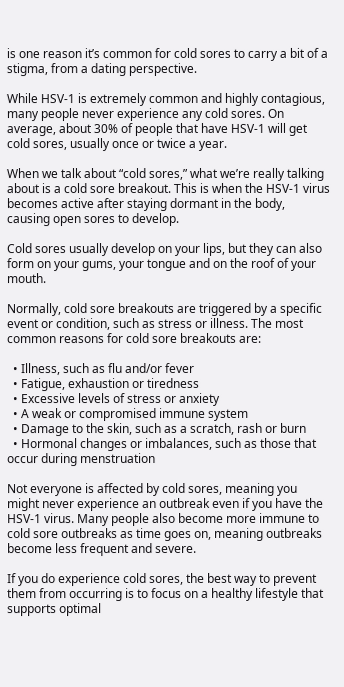is one reason it’s common for cold sores to carry a bit of a stigma, from a dating perspective.

While HSV-1 is extremely common and highly contagious, many people never experience any cold sores. On average, about 30% of people that have HSV-1 will get cold sores, usually once or twice a year.

When we talk about “cold sores,” what we’re really talking about is a cold sore breakout. This is when the HSV-1 virus becomes active after staying dormant in the body, causing open sores to develop.

Cold sores usually develop on your lips, but they can also form on your gums, your tongue and on the roof of your mouth.

Normally, cold sore breakouts are triggered by a specific event or condition, such as stress or illness. The most common reasons for cold sore breakouts are:

  • Illness, such as flu and/or fever
  • Fatigue, exhaustion or tiredness
  • Excessive levels of stress or anxiety
  • A weak or compromised immune system
  • Damage to the skin, such as a scratch, rash or burn
  • Hormonal changes or imbalances, such as those that occur during menstruation

Not everyone is affected by cold sores, meaning you might never experience an outbreak even if you have the HSV-1 virus. Many people also become more immune to cold sore outbreaks as time goes on, meaning outbreaks become less frequent and severe.

If you do experience cold sores, the best way to prevent them from occurring is to focus on a healthy lifestyle that supports optimal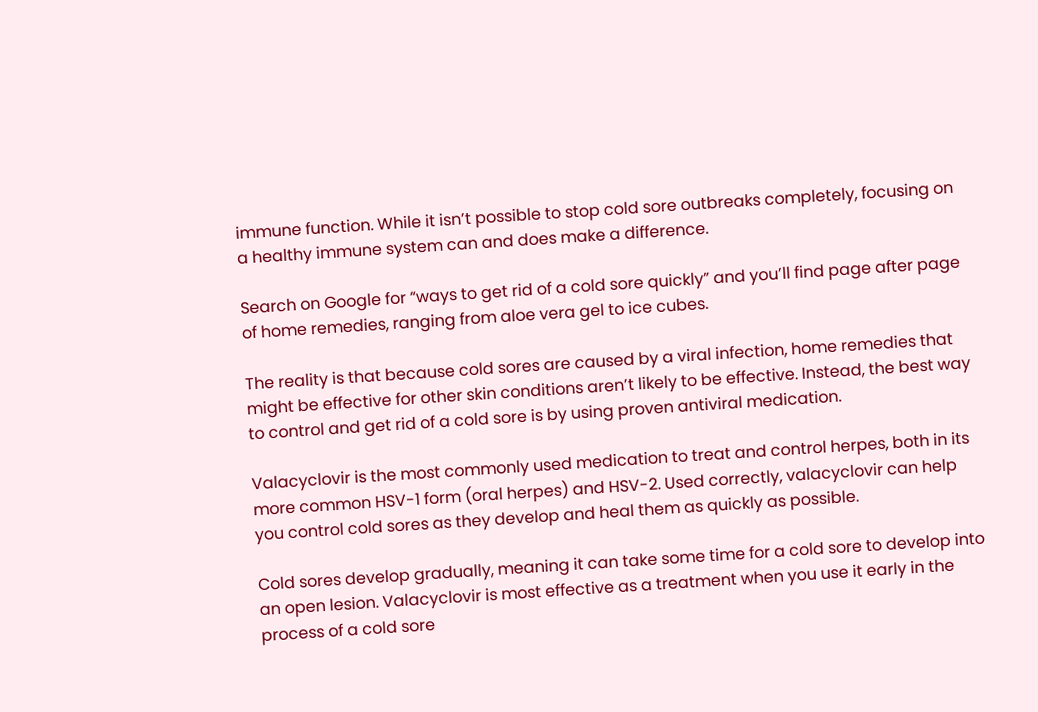immune function. While it isn’t possible to stop cold sore outbreaks completely, focusing on a healthy immune system can and does make a difference.

Search on Google for “ways to get rid of a cold sore quickly” and you’ll find page after page of home remedies, ranging from aloe vera gel to ice cubes.

The reality is that because cold sores are caused by a viral infection, home remedies that might be effective for other skin conditions aren’t likely to be effective. Instead, the best way to control and get rid of a cold sore is by using proven antiviral medication.

Valacyclovir is the most commonly used medication to treat and control herpes, both in its more common HSV-1 form (oral herpes) and HSV-2. Used correctly, valacyclovir can help you control cold sores as they develop and heal them as quickly as possible.

Cold sores develop gradually, meaning it can take some time for a cold sore to develop into an open lesion. Valacyclovir is most effective as a treatment when you use it early in the process of a cold sore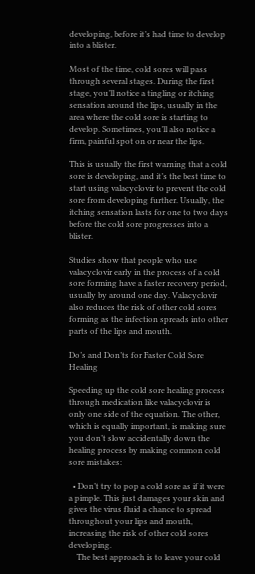developing, before it’s had time to develop into a blister.

Most of the time, cold sores will pass through several stages. During the first stage, you’ll notice a tingling or itching sensation around the lips, usually in the area where the cold sore is starting to develop. Sometimes, you’ll also notice a firm, painful spot on or near the lips.

This is usually the first warning that a cold sore is developing, and it’s the best time to start using valacyclovir to prevent the cold sore from developing further. Usually, the itching sensation lasts for one to two days before the cold sore progresses into a blister.

Studies show that people who use valacyclovir early in the process of a cold sore forming have a faster recovery period, usually by around one day. Valacyclovir also reduces the risk of other cold sores forming as the infection spreads into other parts of the lips and mouth.

Do’s and Don’ts for Faster Cold Sore Healing

Speeding up the cold sore healing process through medication like valacyclovir is only one side of the equation. The other, which is equally important, is making sure you don’t slow accidentally down the healing process by making common cold sore mistakes:

  • Don’t try to pop a cold sore as if it were a pimple. This just damages your skin and gives the virus fluid a chance to spread throughout your lips and mouth, increasing the risk of other cold sores developing.
    The best approach is to leave your cold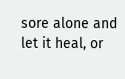sore alone and let it heal, or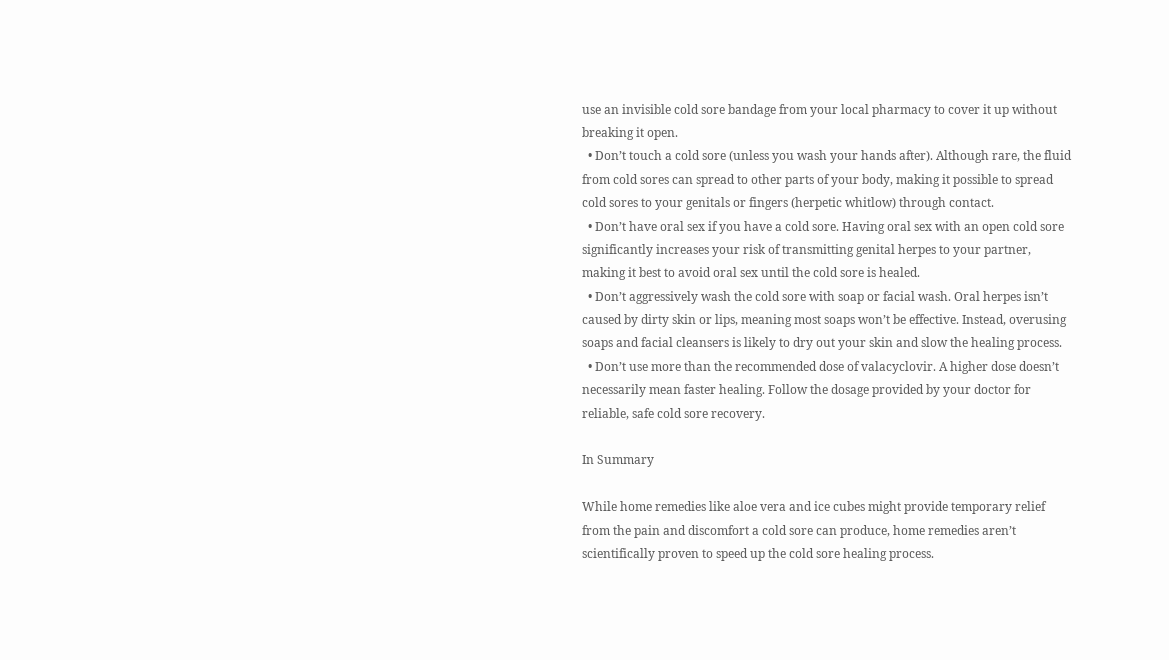use an invisible cold sore bandage from your local pharmacy to cover it up without breaking it open.
  • Don’t touch a cold sore (unless you wash your hands after). Although rare, the fluid from cold sores can spread to other parts of your body, making it possible to spread cold sores to your genitals or fingers (herpetic whitlow) through contact.
  • Don’t have oral sex if you have a cold sore. Having oral sex with an open cold sore significantly increases your risk of transmitting genital herpes to your partner, making it best to avoid oral sex until the cold sore is healed.
  • Don’t aggressively wash the cold sore with soap or facial wash. Oral herpes isn’t caused by dirty skin or lips, meaning most soaps won’t be effective. Instead, overusing soaps and facial cleansers is likely to dry out your skin and slow the healing process.
  • Don’t use more than the recommended dose of valacyclovir. A higher dose doesn’t necessarily mean faster healing. Follow the dosage provided by your doctor for reliable, safe cold sore recovery.

In Summary

While home remedies like aloe vera and ice cubes might provide temporary relief from the pain and discomfort a cold sore can produce, home remedies aren’t scientifically proven to speed up the cold sore healing process.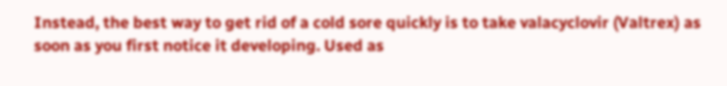Instead, the best way to get rid of a cold sore quickly is to take valacyclovir (Valtrex) as soon as you first notice it developing. Used as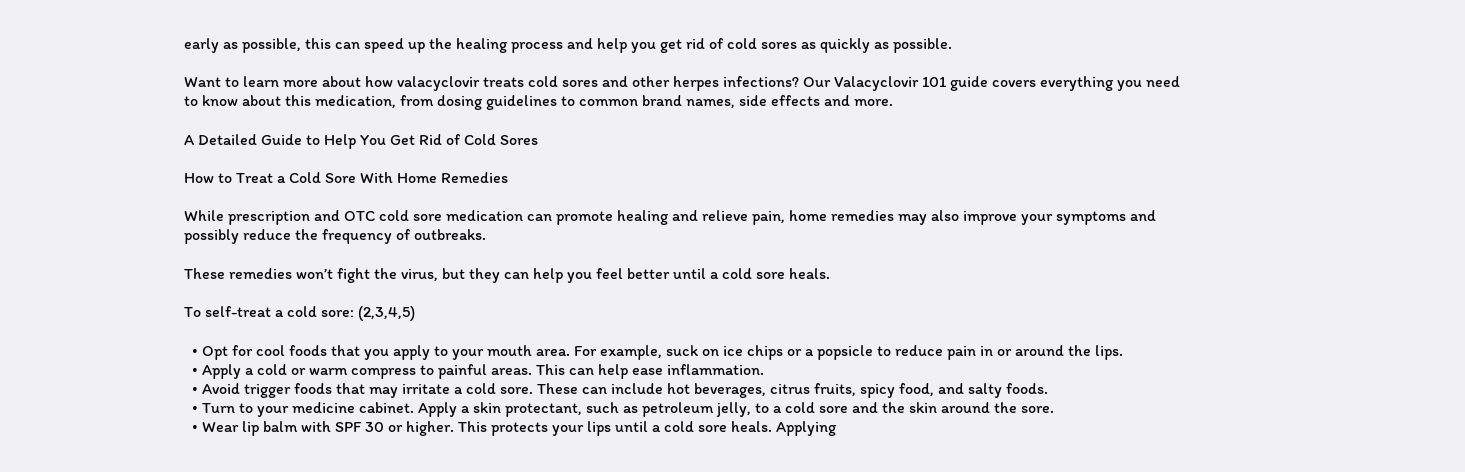early as possible, this can speed up the healing process and help you get rid of cold sores as quickly as possible.

Want to learn more about how valacyclovir treats cold sores and other herpes infections? Our Valacyclovir 101 guide covers everything you need to know about this medication, from dosing guidelines to common brand names, side effects and more.

A Detailed Guide to Help You Get Rid of Cold Sores

How to Treat a Cold Sore With Home Remedies

While prescription and OTC cold sore medication can promote healing and relieve pain, home remedies may also improve your symptoms and possibly reduce the frequency of outbreaks.

These remedies won’t fight the virus, but they can help you feel better until a cold sore heals.

To self-treat a cold sore: (2,3,4,5)

  • Opt for cool foods that you apply to your mouth area. For example, suck on ice chips or a popsicle to reduce pain in or around the lips.
  • Apply a cold or warm compress to painful areas. This can help ease inflammation.
  • Avoid trigger foods that may irritate a cold sore. These can include hot beverages, citrus fruits, spicy food, and salty foods.
  • Turn to your medicine cabinet. Apply a skin protectant, such as petroleum jelly, to a cold sore and the skin around the sore.
  • Wear lip balm with SPF 30 or higher. This protects your lips until a cold sore heals. Applying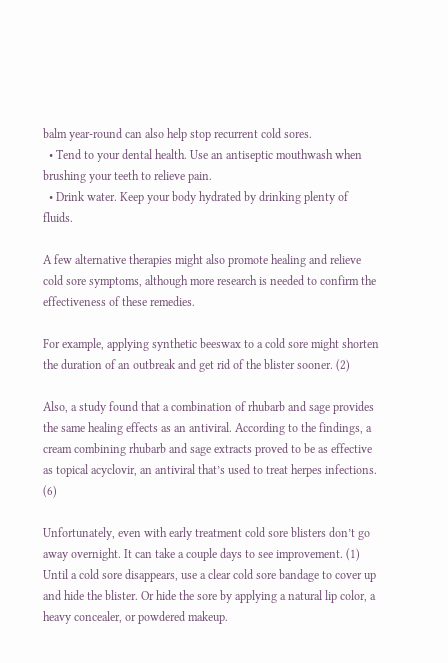balm year-round can also help stop recurrent cold sores.
  • Tend to your dental health. Use an antiseptic mouthwash when brushing your teeth to relieve pain.
  • Drink water. Keep your body hydrated by drinking plenty of fluids.

A few alternative therapies might also promote healing and relieve cold sore symptoms, although more research is needed to confirm the effectiveness of these remedies.

For example, applying synthetic beeswax to a cold sore might shorten the duration of an outbreak and get rid of the blister sooner. (2)

Also, a study found that a combination of rhubarb and sage provides the same healing effects as an antiviral. According to the findings, a cream combining rhubarb and sage extracts proved to be as effective as topical acyclovir, an antiviral that’s used to treat herpes infections. (6)

Unfortunately, even with early treatment cold sore blisters don’t go away overnight. It can take a couple days to see improvement. (1) Until a cold sore disappears, use a clear cold sore bandage to cover up and hide the blister. Or hide the sore by applying a natural lip color, a heavy concealer, or powdered makeup.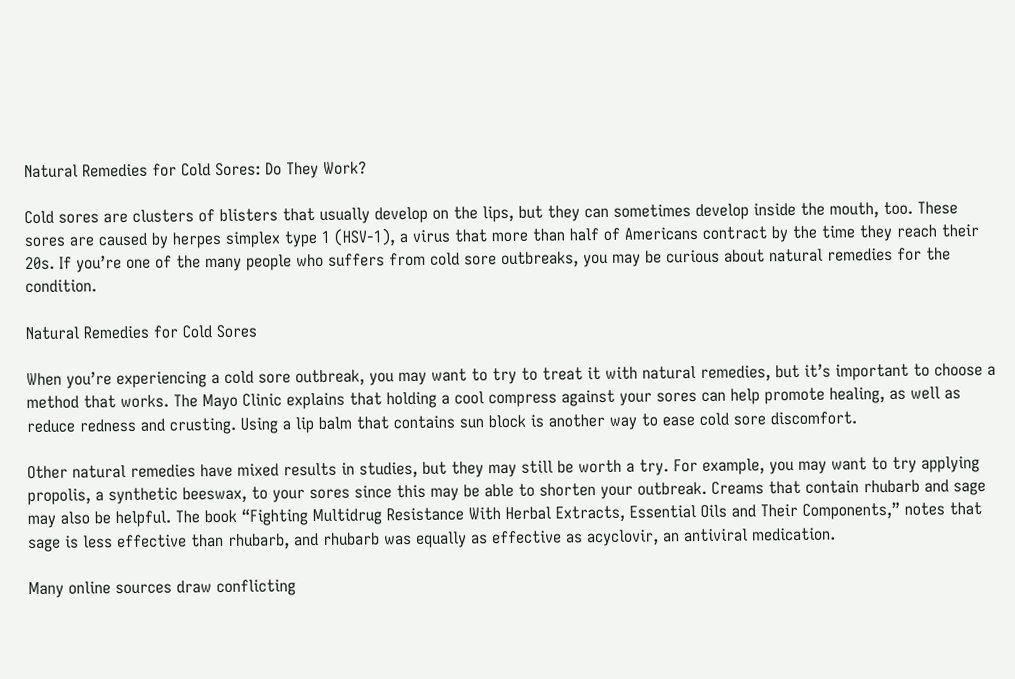Natural Remedies for Cold Sores: Do They Work?

Cold sores are clusters of blisters that usually develop on the lips, but they can sometimes develop inside the mouth, too. These sores are caused by herpes simplex type 1 (HSV-1), a virus that more than half of Americans contract by the time they reach their 20s. If you’re one of the many people who suffers from cold sore outbreaks, you may be curious about natural remedies for the condition.

Natural Remedies for Cold Sores

When you’re experiencing a cold sore outbreak, you may want to try to treat it with natural remedies, but it’s important to choose a method that works. The Mayo Clinic explains that holding a cool compress against your sores can help promote healing, as well as reduce redness and crusting. Using a lip balm that contains sun block is another way to ease cold sore discomfort.

Other natural remedies have mixed results in studies, but they may still be worth a try. For example, you may want to try applying propolis, a synthetic beeswax, to your sores since this may be able to shorten your outbreak. Creams that contain rhubarb and sage may also be helpful. The book “Fighting Multidrug Resistance With Herbal Extracts, Essential Oils and Their Components,” notes that sage is less effective than rhubarb, and rhubarb was equally as effective as acyclovir, an antiviral medication.

Many online sources draw conflicting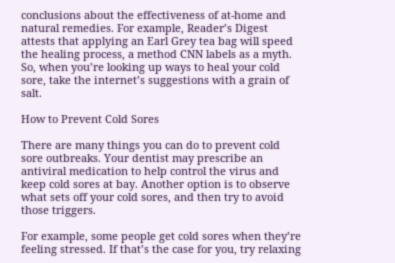conclusions about the effectiveness of at-home and natural remedies. For example, Reader’s Digest attests that applying an Earl Grey tea bag will speed the healing process, a method CNN labels as a myth. So, when you’re looking up ways to heal your cold sore, take the internet’s suggestions with a grain of salt.

How to Prevent Cold Sores

There are many things you can do to prevent cold sore outbreaks. Your dentist may prescribe an antiviral medication to help control the virus and keep cold sores at bay. Another option is to observe what sets off your cold sores, and then try to avoid those triggers.

For example, some people get cold sores when they’re feeling stressed. If that’s the case for you, try relaxing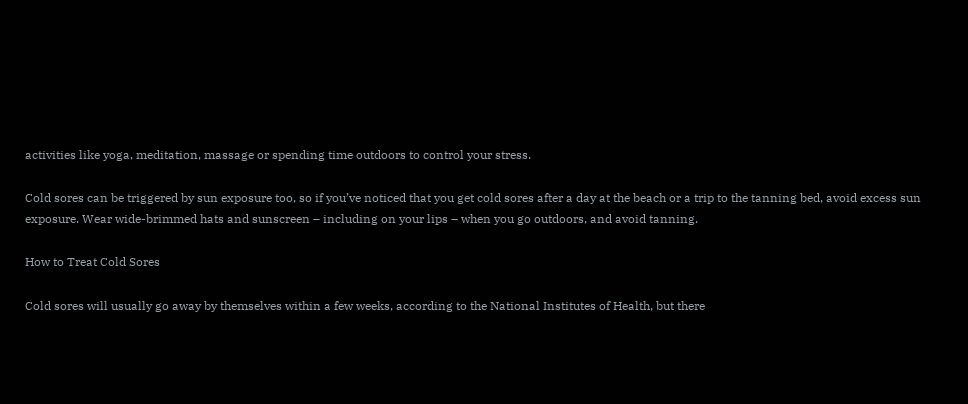activities like yoga, meditation, massage or spending time outdoors to control your stress.

Cold sores can be triggered by sun exposure too, so if you’ve noticed that you get cold sores after a day at the beach or a trip to the tanning bed, avoid excess sun exposure. Wear wide-brimmed hats and sunscreen – including on your lips – when you go outdoors, and avoid tanning.

How to Treat Cold Sores

Cold sores will usually go away by themselves within a few weeks, according to the National Institutes of Health, but there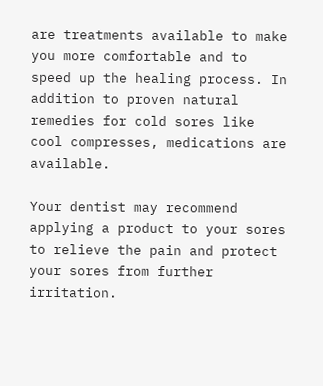are treatments available to make you more comfortable and to speed up the healing process. In addition to proven natural remedies for cold sores like cool compresses, medications are available.

Your dentist may recommend applying a product to your sores to relieve the pain and protect your sores from further irritation.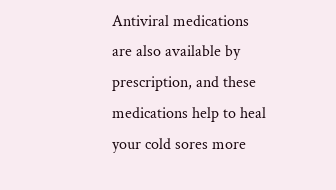Antiviral medications are also available by prescription, and these medications help to heal your cold sores more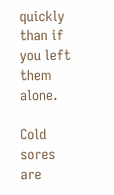quickly than if you left them alone.

Cold sores are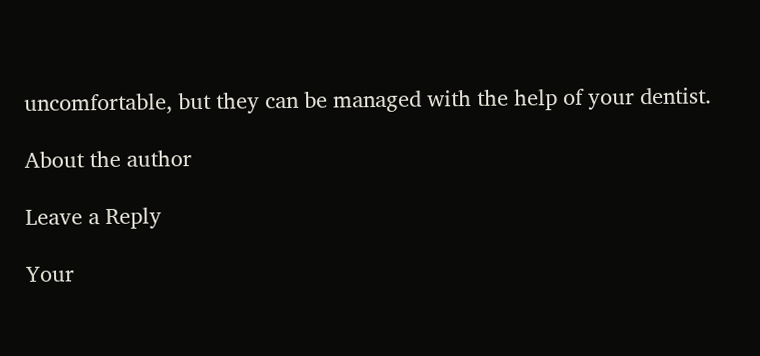uncomfortable, but they can be managed with the help of your dentist.

About the author

Leave a Reply

Your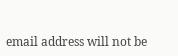email address will not be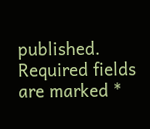published. Required fields are marked *